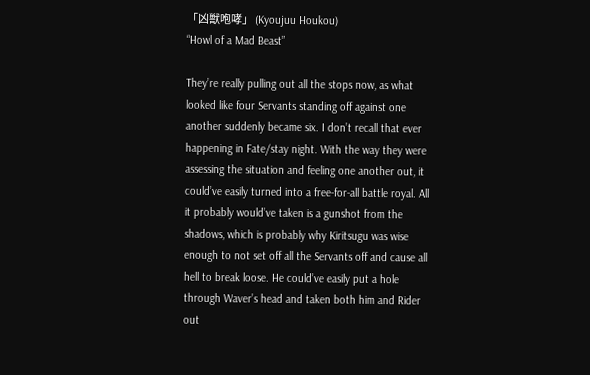「凶獣咆哮」 (Kyoujuu Houkou)
“Howl of a Mad Beast”

They’re really pulling out all the stops now, as what looked like four Servants standing off against one another suddenly became six. I don’t recall that ever happening in Fate/stay night. With the way they were assessing the situation and feeling one another out, it could’ve easily turned into a free-for-all battle royal. All it probably would’ve taken is a gunshot from the shadows, which is probably why Kiritsugu was wise enough to not set off all the Servants off and cause all hell to break loose. He could’ve easily put a hole through Waver’s head and taken both him and Rider out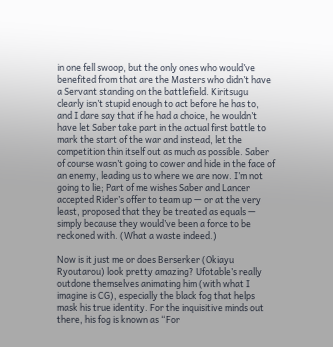in one fell swoop, but the only ones who would’ve benefited from that are the Masters who didn’t have a Servant standing on the battlefield. Kiritsugu clearly isn’t stupid enough to act before he has to, and I dare say that if he had a choice, he wouldn’t have let Saber take part in the actual first battle to mark the start of the war and instead, let the competition thin itself out as much as possible. Saber of course wasn’t going to cower and hide in the face of an enemy, leading us to where we are now. I’m not going to lie; Part of me wishes Saber and Lancer accepted Rider’s offer to team up — or at the very least, proposed that they be treated as equals — simply because they would’ve been a force to be reckoned with. (What a waste indeed.)

Now is it just me or does Berserker (Okiayu Ryoutarou) look pretty amazing? Ufotable’s really outdone themselves animating him (with what I imagine is CG), especially the black fog that helps mask his true identity. For the inquisitive minds out there, his fog is known as “For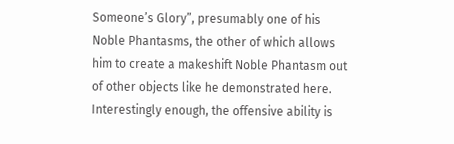Someone’s Glory”, presumably one of his Noble Phantasms, the other of which allows him to create a makeshift Noble Phantasm out of other objects like he demonstrated here. Interestingly enough, the offensive ability is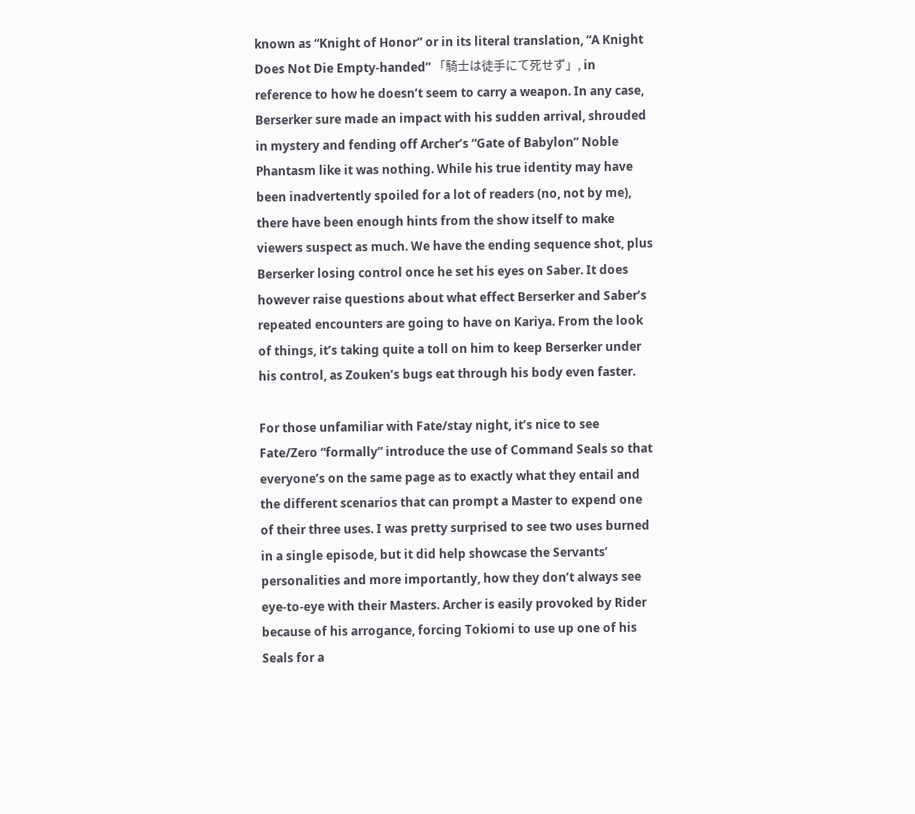known as “Knight of Honor” or in its literal translation, “A Knight Does Not Die Empty-handed” 「騎士は徒手にて死せず」, in reference to how he doesn’t seem to carry a weapon. In any case, Berserker sure made an impact with his sudden arrival, shrouded in mystery and fending off Archer’s “Gate of Babylon” Noble Phantasm like it was nothing. While his true identity may have been inadvertently spoiled for a lot of readers (no, not by me), there have been enough hints from the show itself to make viewers suspect as much. We have the ending sequence shot, plus Berserker losing control once he set his eyes on Saber. It does however raise questions about what effect Berserker and Saber’s repeated encounters are going to have on Kariya. From the look of things, it’s taking quite a toll on him to keep Berserker under his control, as Zouken’s bugs eat through his body even faster.

For those unfamiliar with Fate/stay night, it’s nice to see Fate/Zero “formally” introduce the use of Command Seals so that everyone’s on the same page as to exactly what they entail and the different scenarios that can prompt a Master to expend one of their three uses. I was pretty surprised to see two uses burned in a single episode, but it did help showcase the Servants’ personalities and more importantly, how they don’t always see eye-to-eye with their Masters. Archer is easily provoked by Rider because of his arrogance, forcing Tokiomi to use up one of his Seals for a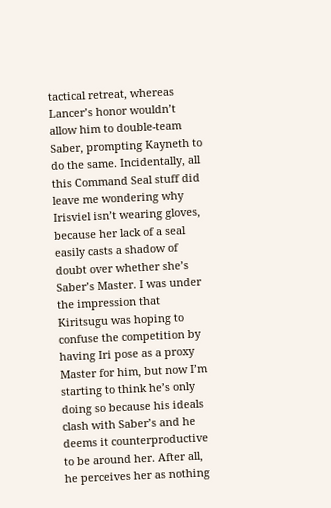tactical retreat, whereas Lancer’s honor wouldn’t allow him to double-team Saber, prompting Kayneth to do the same. Incidentally, all this Command Seal stuff did leave me wondering why Irisviel isn’t wearing gloves, because her lack of a seal easily casts a shadow of doubt over whether she’s Saber’s Master. I was under the impression that Kiritsugu was hoping to confuse the competition by having Iri pose as a proxy Master for him, but now I’m starting to think he’s only doing so because his ideals clash with Saber’s and he deems it counterproductive to be around her. After all, he perceives her as nothing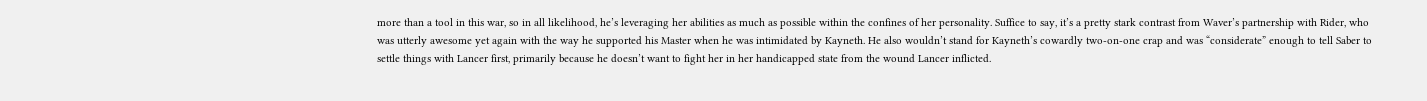more than a tool in this war, so in all likelihood, he’s leveraging her abilities as much as possible within the confines of her personality. Suffice to say, it’s a pretty stark contrast from Waver’s partnership with Rider, who was utterly awesome yet again with the way he supported his Master when he was intimidated by Kayneth. He also wouldn’t stand for Kayneth’s cowardly two-on-one crap and was “considerate” enough to tell Saber to settle things with Lancer first, primarily because he doesn’t want to fight her in her handicapped state from the wound Lancer inflicted.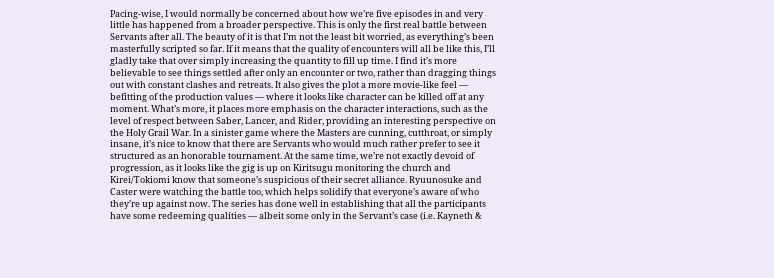Pacing-wise, I would normally be concerned about how we’re five episodes in and very little has happened from a broader perspective. This is only the first real battle between Servants after all. The beauty of it is that I’m not the least bit worried, as everything’s been masterfully scripted so far. If it means that the quality of encounters will all be like this, I’ll gladly take that over simply increasing the quantity to fill up time. I find it’s more believable to see things settled after only an encounter or two, rather than dragging things out with constant clashes and retreats. It also gives the plot a more movie-like feel — befitting of the production values — where it looks like character can be killed off at any moment. What’s more, it places more emphasis on the character interactions, such as the level of respect between Saber, Lancer, and Rider, providing an interesting perspective on the Holy Grail War. In a sinister game where the Masters are cunning, cutthroat, or simply insane, it’s nice to know that there are Servants who would much rather prefer to see it structured as an honorable tournament. At the same time, we’re not exactly devoid of progression, as it looks like the gig is up on Kiritsugu monitoring the church and Kirei/Tokiomi know that someone’s suspicious of their secret alliance. Ryuunosuke and Caster were watching the battle too, which helps solidify that everyone’s aware of who they’re up against now. The series has done well in establishing that all the participants have some redeeming qualities — albeit some only in the Servant’s case (i.e. Kayneth &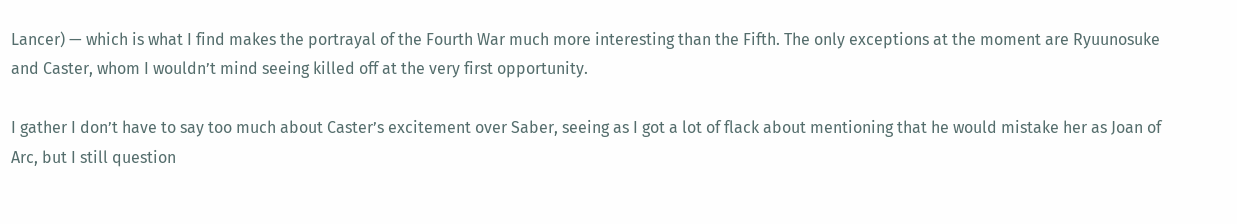Lancer) — which is what I find makes the portrayal of the Fourth War much more interesting than the Fifth. The only exceptions at the moment are Ryuunosuke and Caster, whom I wouldn’t mind seeing killed off at the very first opportunity.

I gather I don’t have to say too much about Caster’s excitement over Saber, seeing as I got a lot of flack about mentioning that he would mistake her as Joan of Arc, but I still question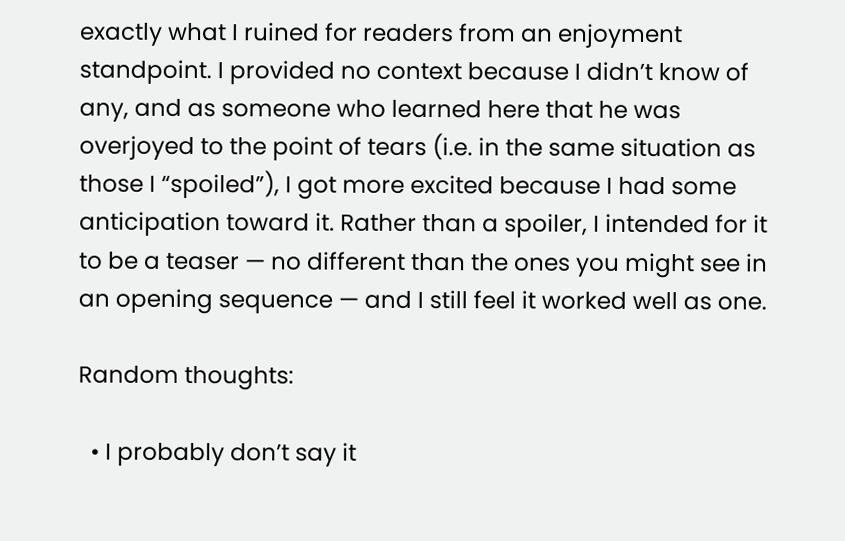exactly what I ruined for readers from an enjoyment standpoint. I provided no context because I didn’t know of any, and as someone who learned here that he was overjoyed to the point of tears (i.e. in the same situation as those I “spoiled”), I got more excited because I had some anticipation toward it. Rather than a spoiler, I intended for it to be a teaser — no different than the ones you might see in an opening sequence — and I still feel it worked well as one.

Random thoughts:

  • I probably don’t say it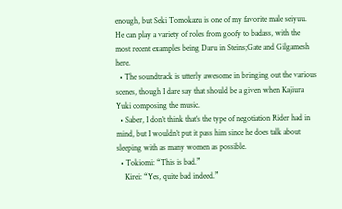enough, but Seki Tomokazu is one of my favorite male seiyuu. He can play a variety of roles from goofy to badass, with the most recent examples being Daru in Steins;Gate and Gilgamesh here.
  • The soundtrack is utterly awesome in bringing out the various scenes, though I dare say that should be a given when Kajiura Yuki composing the music.
  • Saber, I don’t think that’s the type of negotiation Rider had in mind, but I wouldn’t put it pass him since he does talk about sleeping with as many women as possible.
  • Tokiomi: “This is bad.”
    Kirei: “Yes, quite bad indeed.”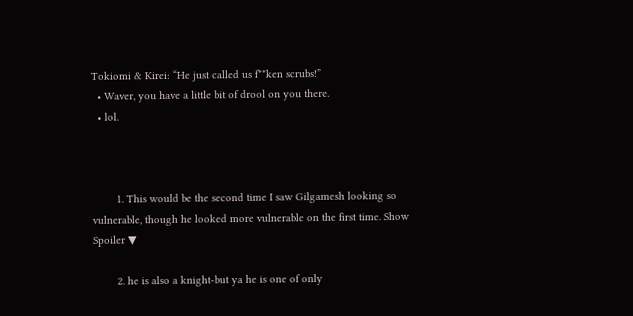Tokiomi & Kirei: “He just called us f**ken scrubs!”
  • Waver, you have a little bit of drool on you there.
  • lol.



        1. This would be the second time I saw Gilgamesh looking so vulnerable, though he looked more vulnerable on the first time. Show Spoiler ▼

        2. he is also a knight-but ya he is one of only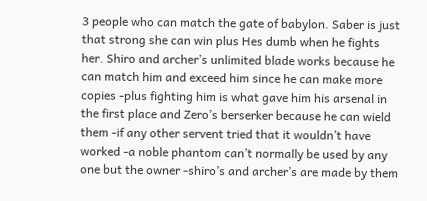3 people who can match the gate of babylon. Saber is just that strong she can win plus Hes dumb when he fights her. Shiro and archer’s unlimited blade works because he can match him and exceed him since he can make more copies -plus fighting him is what gave him his arsenal in the first place and Zero’s berserker because he can wield them -if any other servent tried that it wouldn’t have worked -a noble phantom can’t normally be used by any one but the owner -shiro’s and archer’s are made by them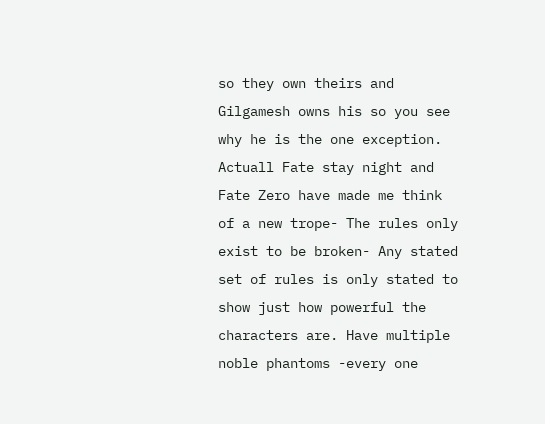so they own theirs and Gilgamesh owns his so you see why he is the one exception. Actuall Fate stay night and Fate Zero have made me think of a new trope- The rules only exist to be broken- Any stated set of rules is only stated to show just how powerful the characters are. Have multiple noble phantoms -every one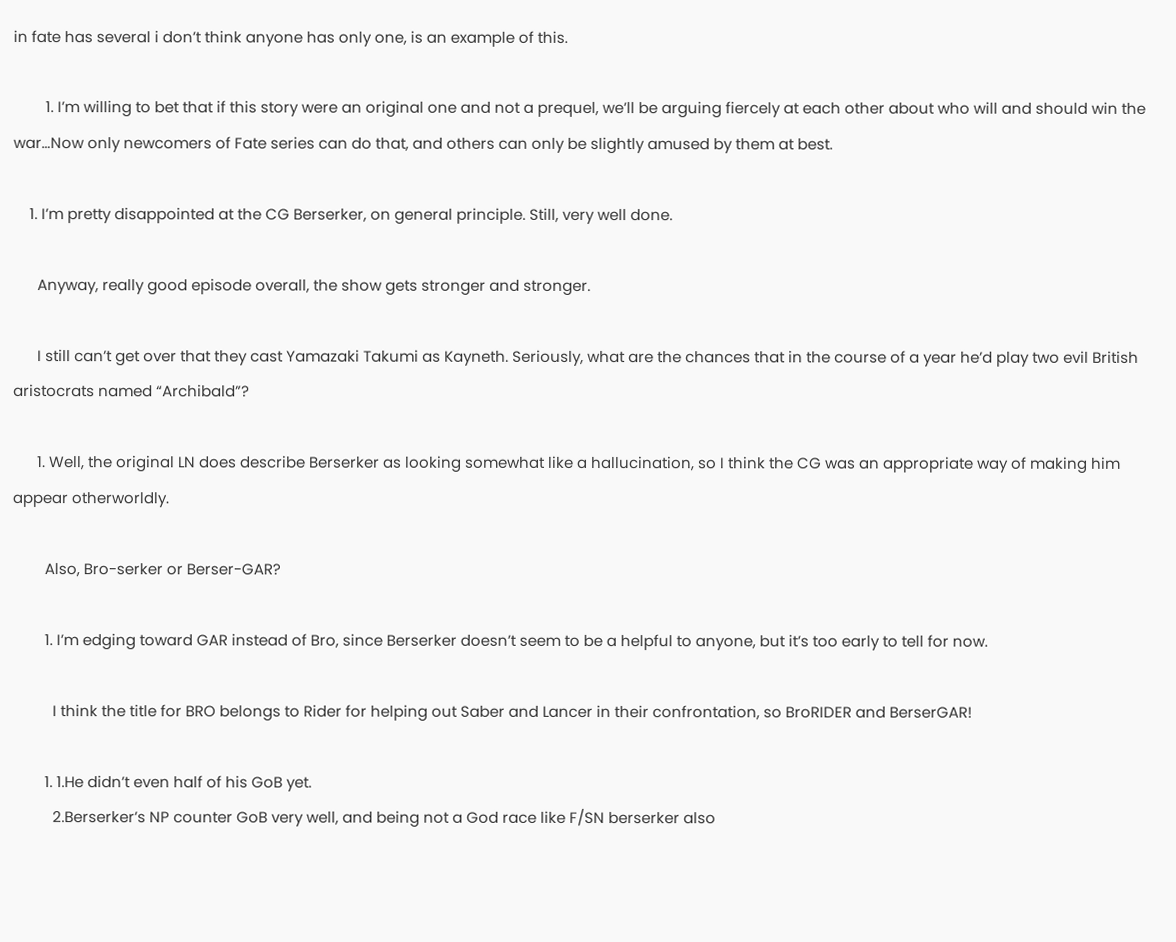in fate has several i don’t think anyone has only one, is an example of this.

        1. I’m willing to bet that if this story were an original one and not a prequel, we’ll be arguing fiercely at each other about who will and should win the war…Now only newcomers of Fate series can do that, and others can only be slightly amused by them at best.

    1. I’m pretty disappointed at the CG Berserker, on general principle. Still, very well done.

      Anyway, really good episode overall, the show gets stronger and stronger.

      I still can’t get over that they cast Yamazaki Takumi as Kayneth. Seriously, what are the chances that in the course of a year he’d play two evil British aristocrats named “Archibald”?

      1. Well, the original LN does describe Berserker as looking somewhat like a hallucination, so I think the CG was an appropriate way of making him appear otherworldly.

        Also, Bro-serker or Berser-GAR?

        1. I’m edging toward GAR instead of Bro, since Berserker doesn’t seem to be a helpful to anyone, but it’s too early to tell for now.

          I think the title for BRO belongs to Rider for helping out Saber and Lancer in their confrontation, so BroRIDER and BerserGAR!

        1. 1.He didn’t even half of his GoB yet.
          2.Berserker’s NP counter GoB very well, and being not a God race like F/SN berserker also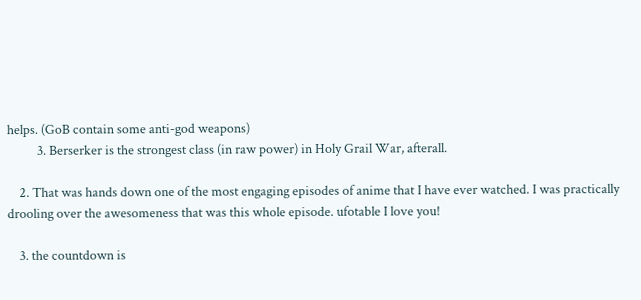helps. (GoB contain some anti-god weapons)
          3. Berserker is the strongest class (in raw power) in Holy Grail War, afterall.

    2. That was hands down one of the most engaging episodes of anime that I have ever watched. I was practically drooling over the awesomeness that was this whole episode. ufotable I love you!

    3. the countdown is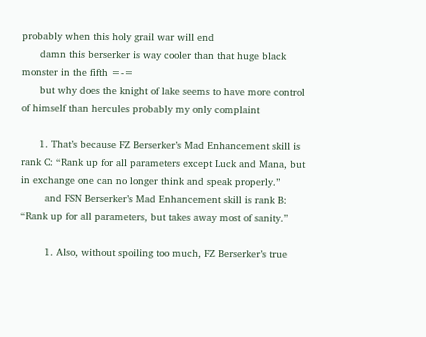probably when this holy grail war will end
      damn this berserker is way cooler than that huge black monster in the fifth =-=
      but why does the knight of lake seems to have more control of himself than hercules probably my only complaint

      1. That’s because FZ Berserker’s Mad Enhancement skill is rank C: “Rank up for all parameters except Luck and Mana, but in exchange one can no longer think and speak properly.”
        and FSN Berserker’s Mad Enhancement skill is rank B: “Rank up for all parameters, but takes away most of sanity.”

        1. Also, without spoiling too much, FZ Berserker’s true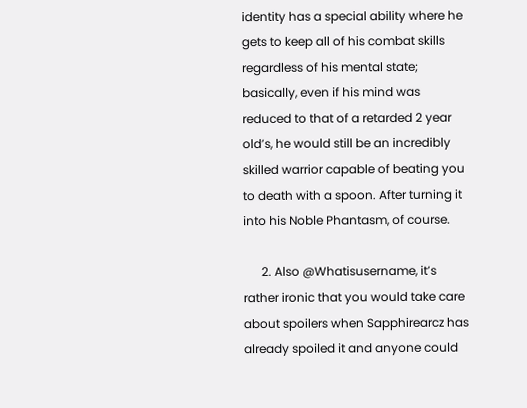identity has a special ability where he gets to keep all of his combat skills regardless of his mental state; basically, even if his mind was reduced to that of a retarded 2 year old’s, he would still be an incredibly skilled warrior capable of beating you to death with a spoon. After turning it into his Noble Phantasm, of course.

      2. Also @Whatisusername, it’s rather ironic that you would take care about spoilers when Sapphirearcz has already spoiled it and anyone could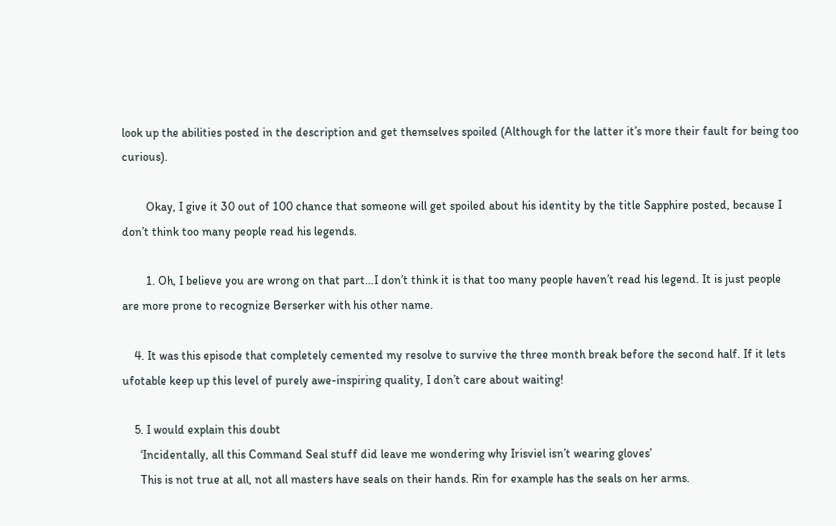look up the abilities posted in the description and get themselves spoiled (Although for the latter it’s more their fault for being too curious).

        Okay, I give it 30 out of 100 chance that someone will get spoiled about his identity by the title Sapphire posted, because I don’t think too many people read his legends.

        1. Oh, I believe you are wrong on that part…I don’t think it is that too many people haven’t read his legend. It is just people are more prone to recognize Berserker with his other name.

    4. It was this episode that completely cemented my resolve to survive the three month break before the second half. If it lets ufotable keep up this level of purely awe-inspiring quality, I don’t care about waiting!

    5. I would explain this doubt
      ‘Incidentally, all this Command Seal stuff did leave me wondering why Irisviel isn’t wearing gloves’
      This is not true at all, not all masters have seals on their hands. Rin for example has the seals on her arms.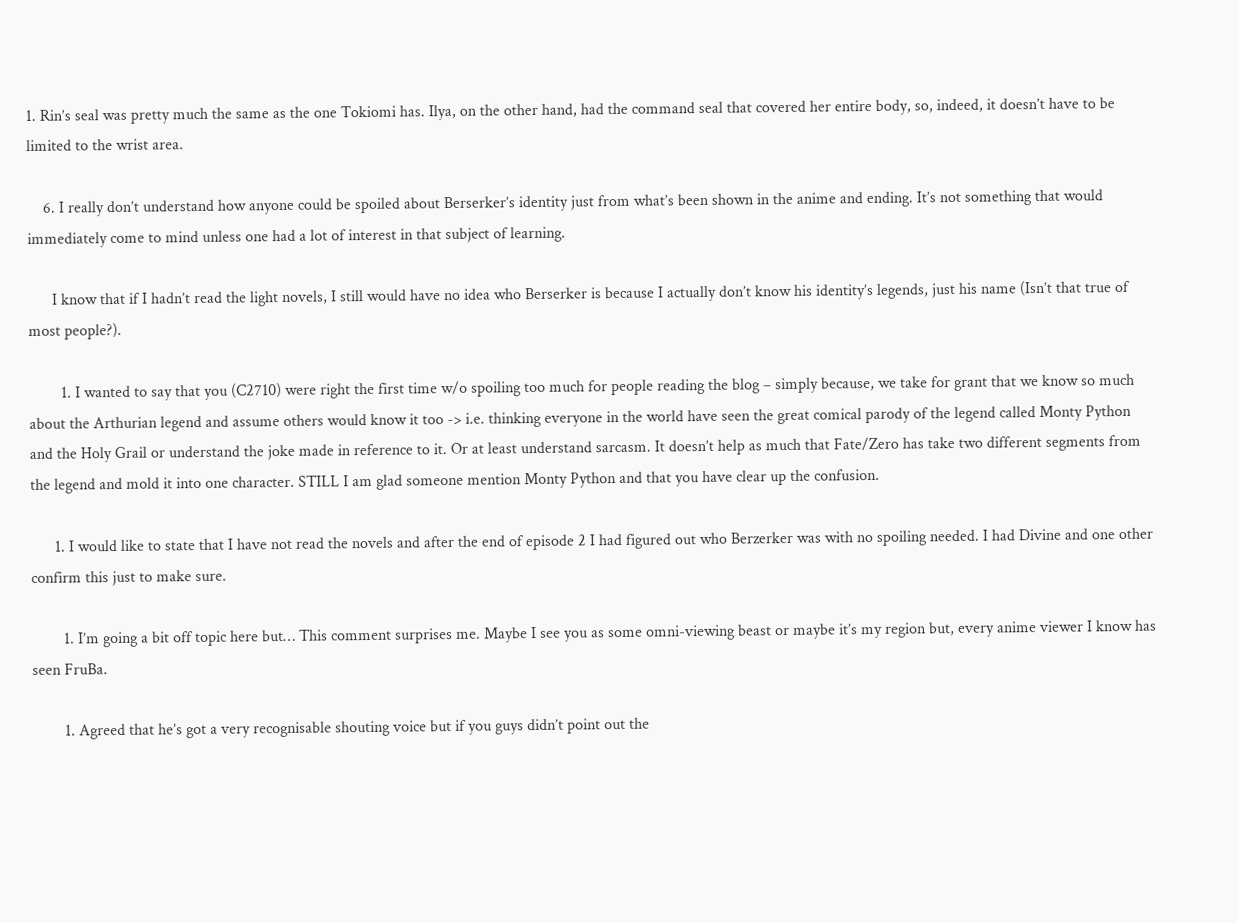1. Rin’s seal was pretty much the same as the one Tokiomi has. Ilya, on the other hand, had the command seal that covered her entire body, so, indeed, it doesn’t have to be limited to the wrist area.

    6. I really don’t understand how anyone could be spoiled about Berserker’s identity just from what’s been shown in the anime and ending. It’s not something that would immediately come to mind unless one had a lot of interest in that subject of learning.

      I know that if I hadn’t read the light novels, I still would have no idea who Berserker is because I actually don’t know his identity’s legends, just his name (Isn’t that true of most people?).

        1. I wanted to say that you (C2710) were right the first time w/o spoiling too much for people reading the blog – simply because, we take for grant that we know so much about the Arthurian legend and assume others would know it too -> i.e. thinking everyone in the world have seen the great comical parody of the legend called Monty Python and the Holy Grail or understand the joke made in reference to it. Or at least understand sarcasm. It doesn’t help as much that Fate/Zero has take two different segments from the legend and mold it into one character. STILL I am glad someone mention Monty Python and that you have clear up the confusion.

      1. I would like to state that I have not read the novels and after the end of episode 2 I had figured out who Berzerker was with no spoiling needed. I had Divine and one other confirm this just to make sure.

        1. I’m going a bit off topic here but… This comment surprises me. Maybe I see you as some omni-viewing beast or maybe it’s my region but, every anime viewer I know has seen FruBa.

        1. Agreed that he’s got a very recognisable shouting voice but if you guys didn’t point out the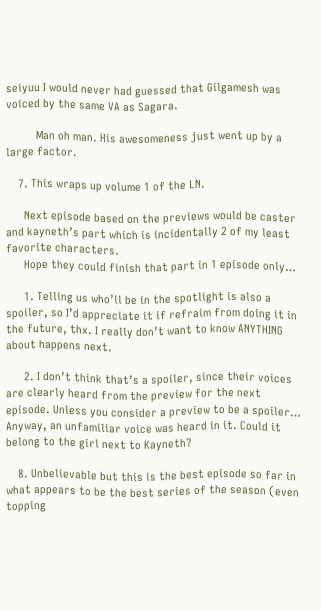seiyuu I would never had guessed that Gilgamesh was voiced by the same VA as Sagara.

          Man oh man. His awesomeness just went up by a large factor.

    7. This wraps up volume 1 of the LN.

      Next episode based on the previews would be caster and kayneth’s part which is incidentally 2 of my least favorite characters.
      Hope they could finish that part in 1 episode only…

      1. Telling us who’ll be in the spotlight is also a spoiler, so I’d appreciate it if refraim from doing it in the future, thx. I really don’t want to know ANYTHING about happens next.

      2. I don’t think that’s a spoiler, since their voices are clearly heard from the preview for the next episode. Unless you consider a preview to be a spoiler… Anyway, an unfamiliar voice was heard in it. Could it belong to the girl next to Kayneth?

    8. Unbelievable but this is the best episode so far in what appears to be the best series of the season (even topping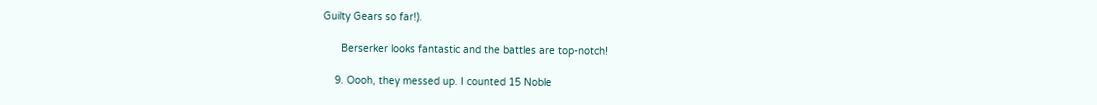Guilty Gears so far!).

      Berserker looks fantastic and the battles are top-notch!

    9. Oooh, they messed up. I counted 15 Noble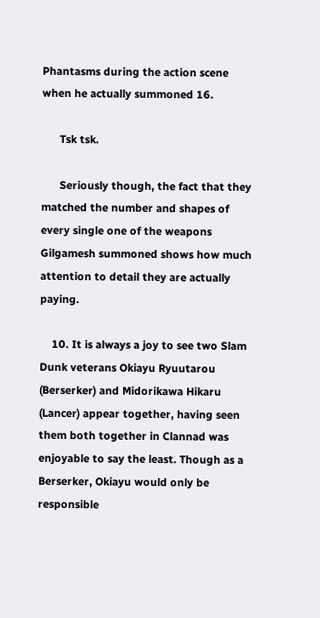Phantasms during the action scene when he actually summoned 16.

      Tsk tsk.

      Seriously though, the fact that they matched the number and shapes of every single one of the weapons Gilgamesh summoned shows how much attention to detail they are actually paying.

    10. It is always a joy to see two Slam Dunk veterans Okiayu Ryuutarou (Berserker) and Midorikawa Hikaru (Lancer) appear together, having seen them both together in Clannad was enjoyable to say the least. Though as a Berserker, Okiayu would only be responsible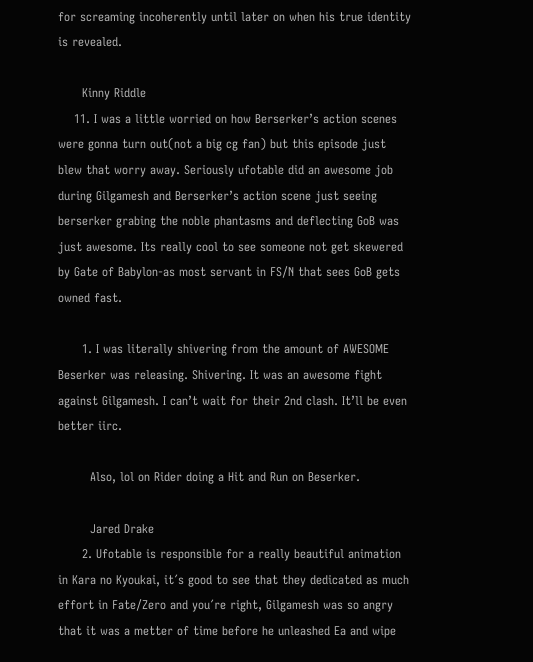for screaming incoherently until later on when his true identity is revealed.

      Kinny Riddle
    11. I was a little worried on how Berserker’s action scenes were gonna turn out(not a big cg fan) but this episode just blew that worry away. Seriously ufotable did an awesome job during Gilgamesh and Berserker’s action scene just seeing berserker grabing the noble phantasms and deflecting GoB was just awesome. Its really cool to see someone not get skewered by Gate of Babylon-as most servant in FS/N that sees GoB gets owned fast.

      1. I was literally shivering from the amount of AWESOME Beserker was releasing. Shivering. It was an awesome fight against Gilgamesh. I can’t wait for their 2nd clash. It’ll be even better iirc.

        Also, lol on Rider doing a Hit and Run on Beserker.

        Jared Drake
      2. Ufotable is responsible for a really beautiful animation in Kara no Kyoukai, it´s good to see that they dedicated as much effort in Fate/Zero and you´re right, Gilgamesh was so angry that it was a metter of time before he unleashed Ea and wipe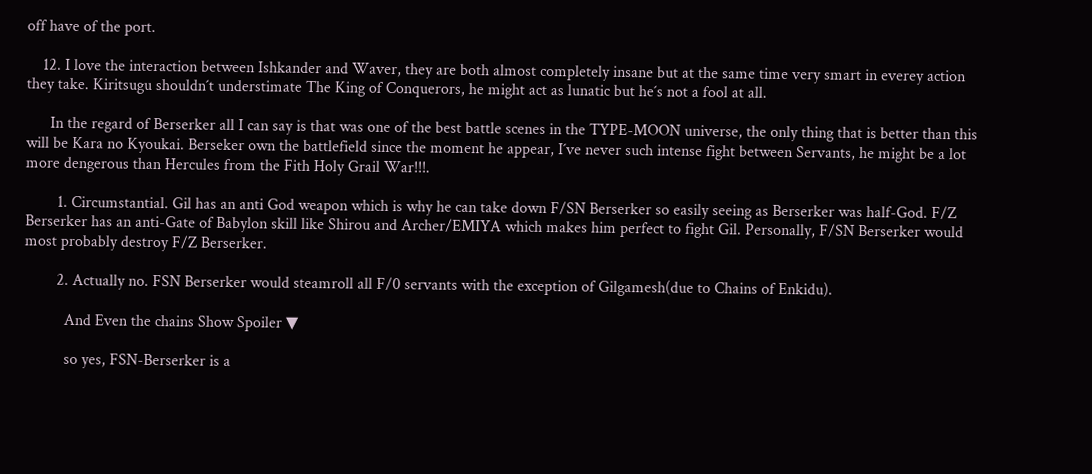off have of the port.

    12. I love the interaction between Ishkander and Waver, they are both almost completely insane but at the same time very smart in everey action they take. Kiritsugu shouldn´t understimate The King of Conquerors, he might act as lunatic but he´s not a fool at all.

      In the regard of Berserker all I can say is that was one of the best battle scenes in the TYPE-MOON universe, the only thing that is better than this will be Kara no Kyoukai. Berseker own the battlefield since the moment he appear, I´ve never such intense fight between Servants, he might be a lot more dengerous than Hercules from the Fith Holy Grail War!!!.

        1. Circumstantial. Gil has an anti God weapon which is why he can take down F/SN Berserker so easily seeing as Berserker was half-God. F/Z Berserker has an anti-Gate of Babylon skill like Shirou and Archer/EMIYA which makes him perfect to fight Gil. Personally, F/SN Berserker would most probably destroy F/Z Berserker.

        2. Actually no. FSN Berserker would steamroll all F/0 servants with the exception of Gilgamesh(due to Chains of Enkidu).

          And Even the chains Show Spoiler ▼

          so yes, FSN-Berserker is a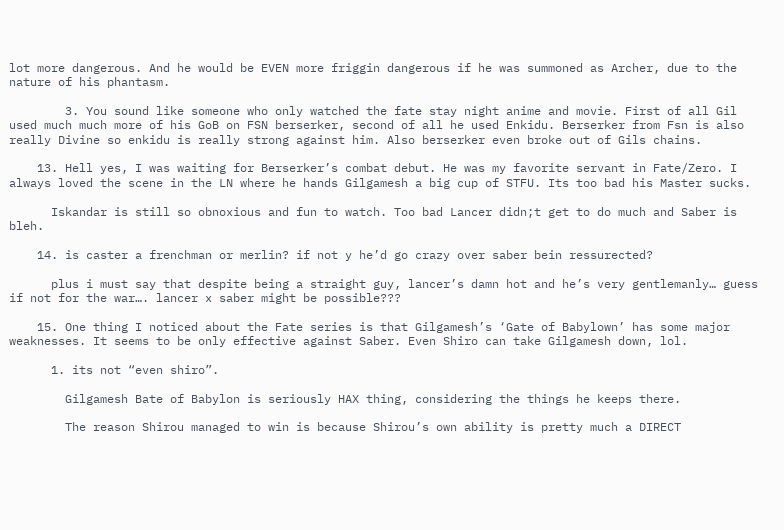lot more dangerous. And he would be EVEN more friggin dangerous if he was summoned as Archer, due to the nature of his phantasm.

        3. You sound like someone who only watched the fate stay night anime and movie. First of all Gil used much much more of his GoB on FSN berserker, second of all he used Enkidu. Berserker from Fsn is also really Divine so enkidu is really strong against him. Also berserker even broke out of Gils chains.

    13. Hell yes, I was waiting for Berserker’s combat debut. He was my favorite servant in Fate/Zero. I always loved the scene in the LN where he hands Gilgamesh a big cup of STFU. Its too bad his Master sucks.

      Iskandar is still so obnoxious and fun to watch. Too bad Lancer didn;t get to do much and Saber is bleh.

    14. is caster a frenchman or merlin? if not y he’d go crazy over saber bein ressurected?

      plus i must say that despite being a straight guy, lancer’s damn hot and he’s very gentlemanly… guess if not for the war…. lancer x saber might be possible???

    15. One thing I noticed about the Fate series is that Gilgamesh’s ‘Gate of Babylown’ has some major weaknesses. It seems to be only effective against Saber. Even Shiro can take Gilgamesh down, lol.

      1. its not “even shiro”.

        Gilgamesh Bate of Babylon is seriously HAX thing, considering the things he keeps there.

        The reason Shirou managed to win is because Shirou’s own ability is pretty much a DIRECT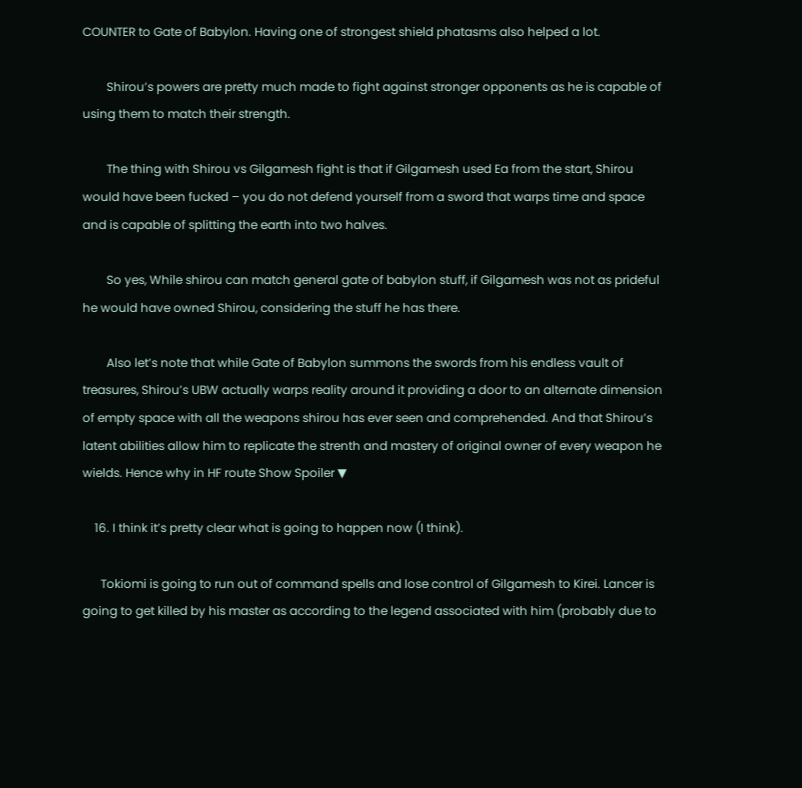COUNTER to Gate of Babylon. Having one of strongest shield phatasms also helped a lot.

        Shirou’s powers are pretty much made to fight against stronger opponents as he is capable of using them to match their strength.

        The thing with Shirou vs Gilgamesh fight is that if Gilgamesh used Ea from the start, Shirou would have been fucked – you do not defend yourself from a sword that warps time and space and is capable of splitting the earth into two halves.

        So yes, While shirou can match general gate of babylon stuff, if Gilgamesh was not as prideful he would have owned Shirou, considering the stuff he has there.

        Also let’s note that while Gate of Babylon summons the swords from his endless vault of treasures, Shirou’s UBW actually warps reality around it providing a door to an alternate dimension of empty space with all the weapons shirou has ever seen and comprehended. And that Shirou’s latent abilities allow him to replicate the strenth and mastery of original owner of every weapon he wields. Hence why in HF route Show Spoiler ▼

    16. I think it’s pretty clear what is going to happen now (I think).

      Tokiomi is going to run out of command spells and lose control of Gilgamesh to Kirei. Lancer is going to get killed by his master as according to the legend associated with him (probably due to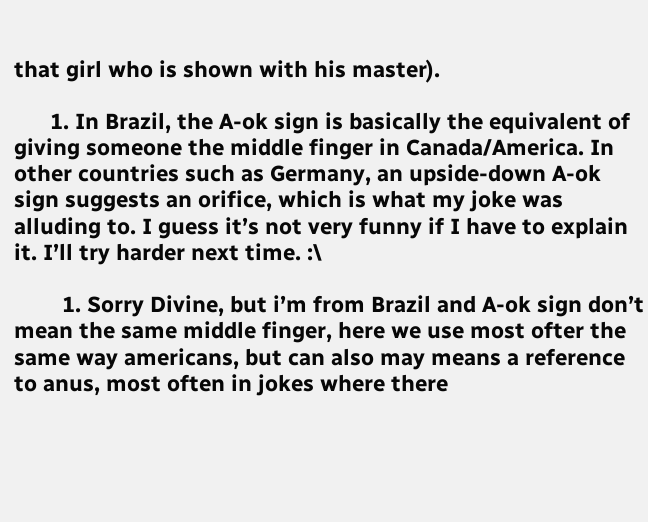that girl who is shown with his master).

      1. In Brazil, the A-ok sign is basically the equivalent of giving someone the middle finger in Canada/America. In other countries such as Germany, an upside-down A-ok sign suggests an orifice, which is what my joke was alluding to. I guess it’s not very funny if I have to explain it. I’ll try harder next time. :\

        1. Sorry Divine, but i’m from Brazil and A-ok sign don’t mean the same middle finger, here we use most ofter the same way americans, but can also may means a reference to anus, most often in jokes where there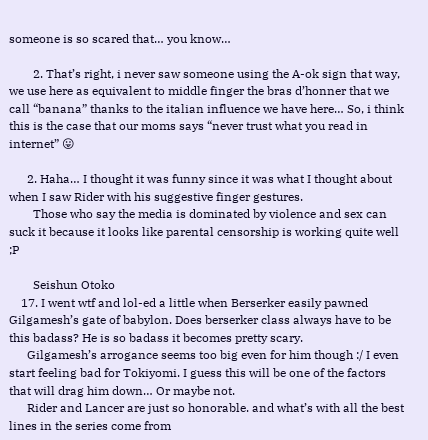someone is so scared that… you know…

        2. That’s right, i never saw someone using the A-ok sign that way, we use here as equivalent to middle finger the bras d’honner that we call “banana” thanks to the italian influence we have here… So, i think this is the case that our moms says “never trust what you read in internet” 😛

      2. Haha… I thought it was funny since it was what I thought about when I saw Rider with his suggestive finger gestures.
        Those who say the media is dominated by violence and sex can suck it because it looks like parental censorship is working quite well ;P

        Seishun Otoko
    17. I went wtf and lol-ed a little when Berserker easily pawned Gilgamesh’s gate of babylon. Does berserker class always have to be this badass? He is so badass it becomes pretty scary.
      Gilgamesh’s arrogance seems too big even for him though :/ I even start feeling bad for Tokiyomi. I guess this will be one of the factors that will drag him down… Or maybe not.
      Rider and Lancer are just so honorable. and what’s with all the best lines in the series come from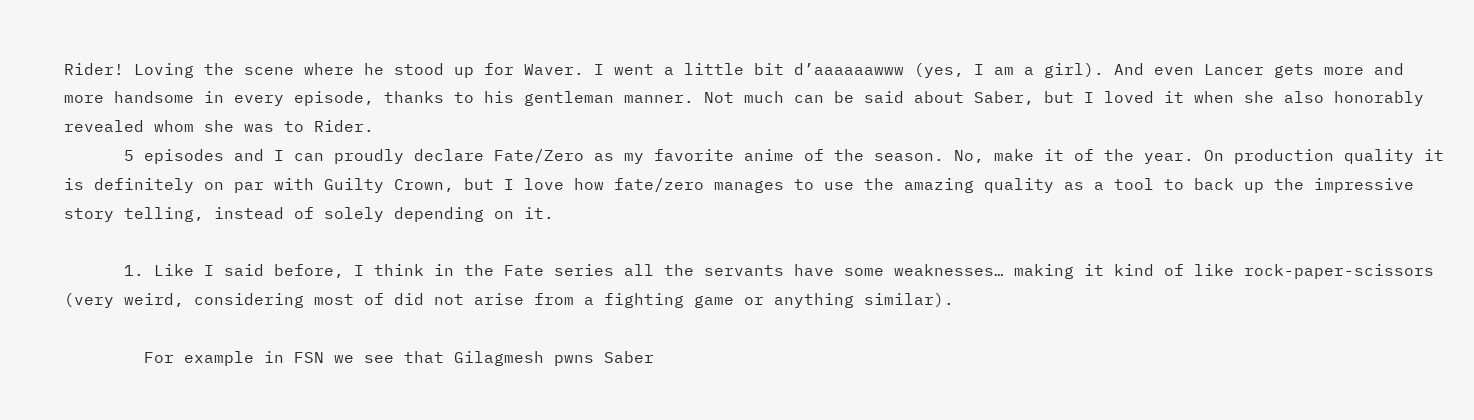Rider! Loving the scene where he stood up for Waver. I went a little bit d’aaaaaawww (yes, I am a girl). And even Lancer gets more and more handsome in every episode, thanks to his gentleman manner. Not much can be said about Saber, but I loved it when she also honorably revealed whom she was to Rider.
      5 episodes and I can proudly declare Fate/Zero as my favorite anime of the season. No, make it of the year. On production quality it is definitely on par with Guilty Crown, but I love how fate/zero manages to use the amazing quality as a tool to back up the impressive story telling, instead of solely depending on it.

      1. Like I said before, I think in the Fate series all the servants have some weaknesses… making it kind of like rock-paper-scissors (very weird, considering most of did not arise from a fighting game or anything similar).

        For example in FSN we see that Gilagmesh pwns Saber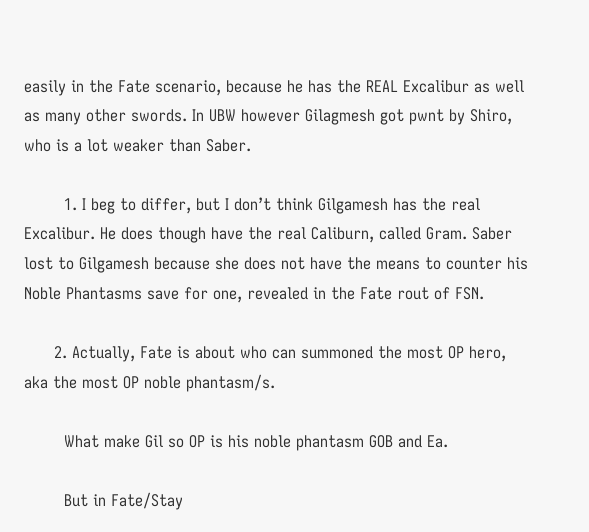easily in the Fate scenario, because he has the REAL Excalibur as well as many other swords. In UBW however Gilagmesh got pwnt by Shiro, who is a lot weaker than Saber.

        1. I beg to differ, but I don’t think Gilgamesh has the real Excalibur. He does though have the real Caliburn, called Gram. Saber lost to Gilgamesh because she does not have the means to counter his Noble Phantasms save for one, revealed in the Fate rout of FSN.

      2. Actually, Fate is about who can summoned the most OP hero, aka the most OP noble phantasm/s.

        What make Gil so OP is his noble phantasm GOB and Ea.

        But in Fate/Stay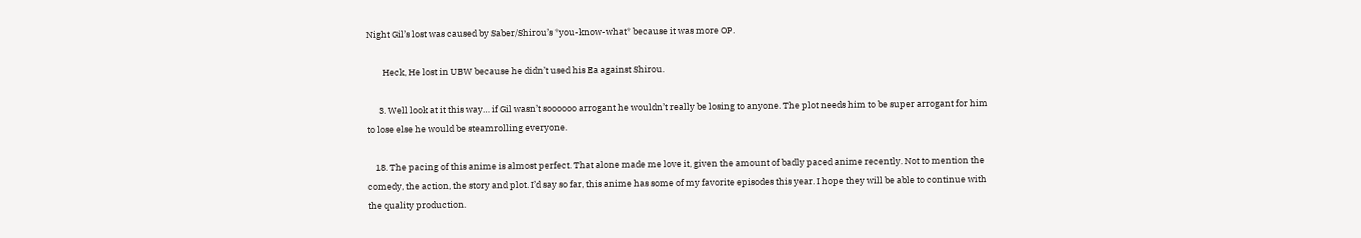Night Gil’s lost was caused by Saber/Shirou’s *you-know-what* because it was more OP.

        Heck, He lost in UBW because he didn’t used his Ea against Shirou.

      3. Well look at it this way… if Gil wasn’t soooooo arrogant he wouldn’t really be losing to anyone. The plot needs him to be super arrogant for him to lose else he would be steamrolling everyone.

    18. The pacing of this anime is almost perfect. That alone made me love it, given the amount of badly paced anime recently. Not to mention the comedy, the action, the story and plot. I’d say so far, this anime has some of my favorite episodes this year. I hope they will be able to continue with the quality production.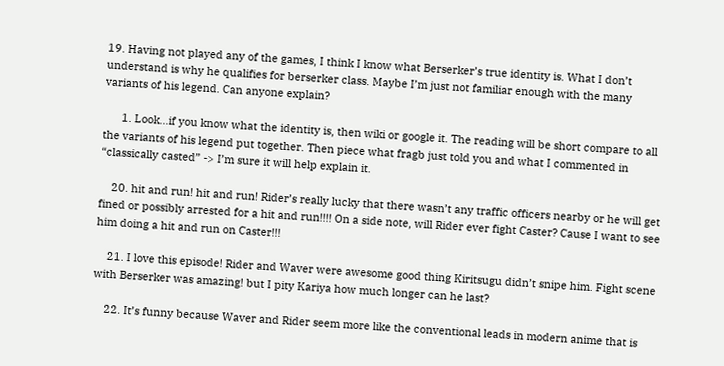19. Having not played any of the games, I think I know what Berserker’s true identity is. What I don’t understand is why he qualifies for berserker class. Maybe I’m just not familiar enough with the many variants of his legend. Can anyone explain?

      1. Look…if you know what the identity is, then wiki or google it. The reading will be short compare to all the variants of his legend put together. Then piece what fragb just told you and what I commented in “classically casted” -> I’m sure it will help explain it.

    20. hit and run! hit and run! Rider’s really lucky that there wasn’t any traffic officers nearby or he will get fined or possibly arrested for a hit and run!!!! On a side note, will Rider ever fight Caster? Cause I want to see him doing a hit and run on Caster!!!

    21. I love this episode! Rider and Waver were awesome good thing Kiritsugu didn’t snipe him. Fight scene with Berserker was amazing! but I pity Kariya how much longer can he last?

    22. It’s funny because Waver and Rider seem more like the conventional leads in modern anime that is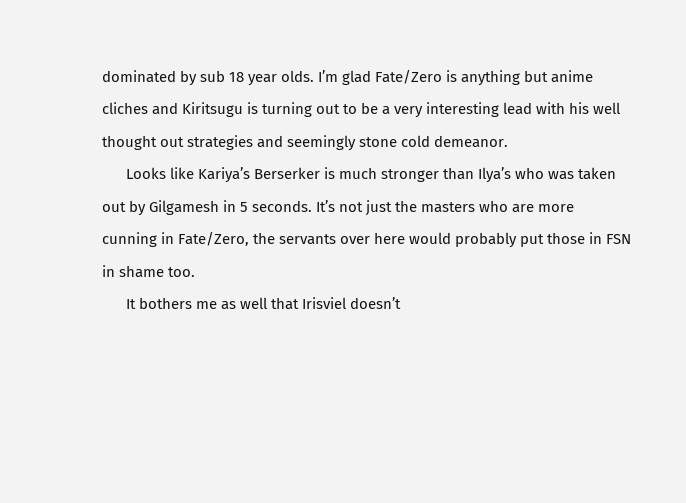dominated by sub 18 year olds. I’m glad Fate/Zero is anything but anime cliches and Kiritsugu is turning out to be a very interesting lead with his well thought out strategies and seemingly stone cold demeanor.
      Looks like Kariya’s Berserker is much stronger than Ilya’s who was taken out by Gilgamesh in 5 seconds. It’s not just the masters who are more cunning in Fate/Zero, the servants over here would probably put those in FSN in shame too.
      It bothers me as well that Irisviel doesn’t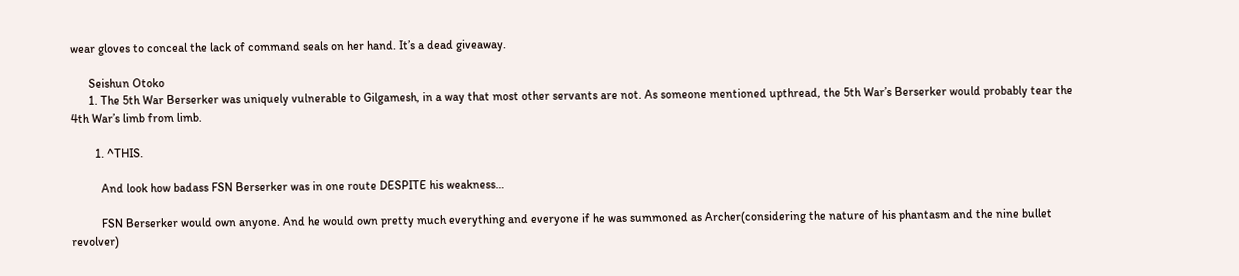wear gloves to conceal the lack of command seals on her hand. It’s a dead giveaway.

      Seishun Otoko
      1. The 5th War Berserker was uniquely vulnerable to Gilgamesh, in a way that most other servants are not. As someone mentioned upthread, the 5th War’s Berserker would probably tear the 4th War’s limb from limb.

        1. ^THIS.

          And look how badass FSN Berserker was in one route DESPITE his weakness…

          FSN Berserker would own anyone. And he would own pretty much everything and everyone if he was summoned as Archer(considering the nature of his phantasm and the nine bullet revolver)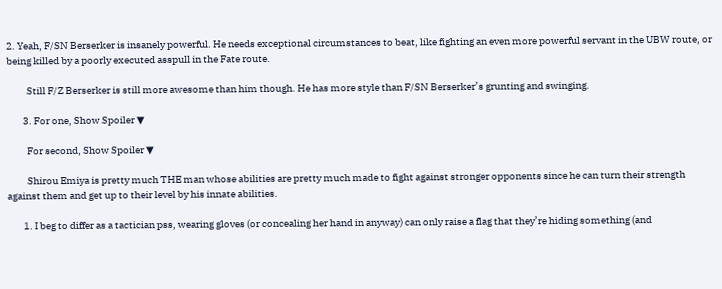2. Yeah, F/SN Berserker is insanely powerful. He needs exceptional circumstances to beat, like fighting an even more powerful servant in the UBW route, or being killed by a poorly executed asspull in the Fate route.

          Still F/Z Berserker is still more awesome than him though. He has more style than F/SN Berserker’s grunting and swinging.

        3. For one, Show Spoiler ▼

          For second, Show Spoiler ▼

          Shirou Emiya is pretty much THE man whose abilities are pretty much made to fight against stronger opponents since he can turn their strength against them and get up to their level by his innate abilities.

        1. I beg to differ as a tactician pss, wearing gloves (or concealing her hand in anyway) can only raise a flag that they’re hiding something (and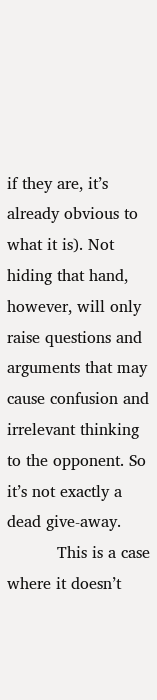if they are, it’s already obvious to what it is). Not hiding that hand, however, will only raise questions and arguments that may cause confusion and irrelevant thinking to the opponent. So it’s not exactly a dead give-away.
          This is a case where it doesn’t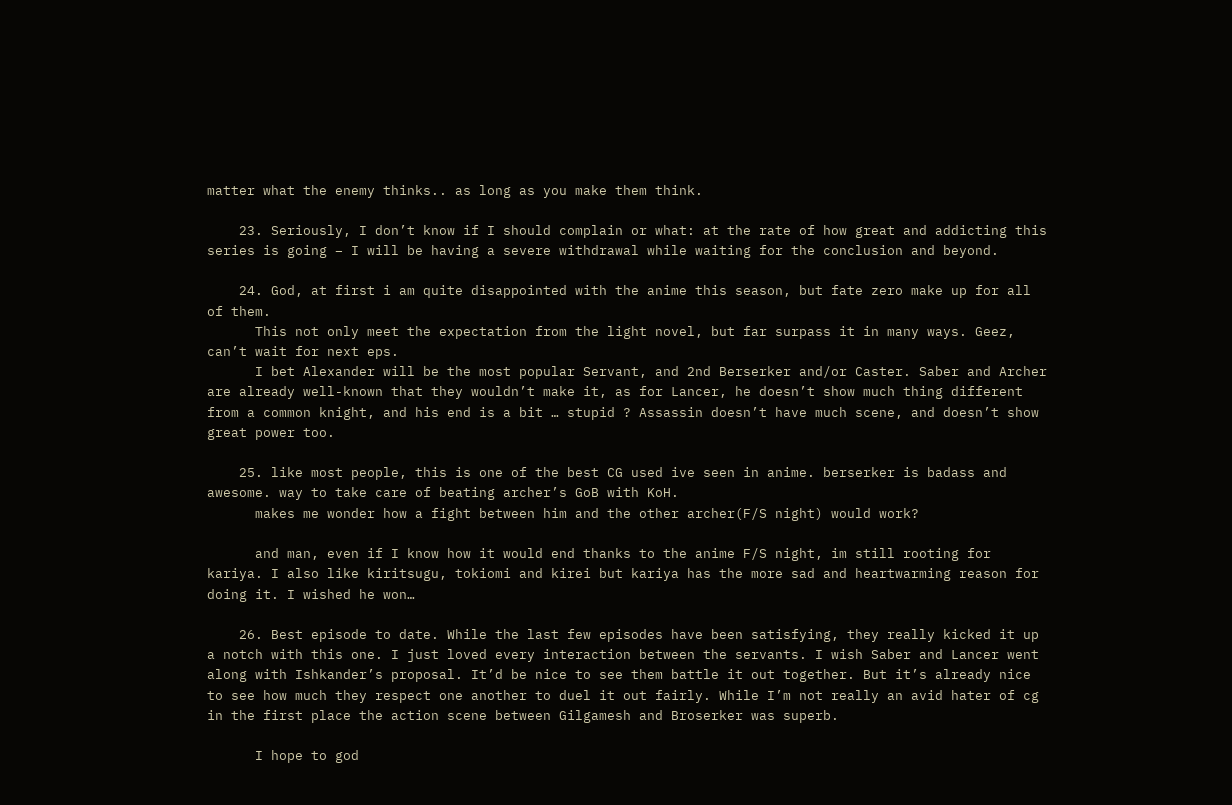matter what the enemy thinks.. as long as you make them think.

    23. Seriously, I don’t know if I should complain or what: at the rate of how great and addicting this series is going – I will be having a severe withdrawal while waiting for the conclusion and beyond.

    24. God, at first i am quite disappointed with the anime this season, but fate zero make up for all of them.
      This not only meet the expectation from the light novel, but far surpass it in many ways. Geez, can’t wait for next eps.
      I bet Alexander will be the most popular Servant, and 2nd Berserker and/or Caster. Saber and Archer are already well-known that they wouldn’t make it, as for Lancer, he doesn’t show much thing different from a common knight, and his end is a bit … stupid ? Assassin doesn’t have much scene, and doesn’t show great power too.

    25. like most people, this is one of the best CG used ive seen in anime. berserker is badass and awesome. way to take care of beating archer’s GoB with KoH.
      makes me wonder how a fight between him and the other archer(F/S night) would work?

      and man, even if I know how it would end thanks to the anime F/S night, im still rooting for kariya. I also like kiritsugu, tokiomi and kirei but kariya has the more sad and heartwarming reason for doing it. I wished he won…

    26. Best episode to date. While the last few episodes have been satisfying, they really kicked it up a notch with this one. I just loved every interaction between the servants. I wish Saber and Lancer went along with Ishkander’s proposal. It’d be nice to see them battle it out together. But it’s already nice to see how much they respect one another to duel it out fairly. While I’m not really an avid hater of cg in the first place the action scene between Gilgamesh and Broserker was superb.

      I hope to god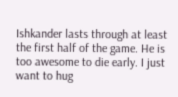Ishkander lasts through at least the first half of the game. He is too awesome to die early. I just want to hug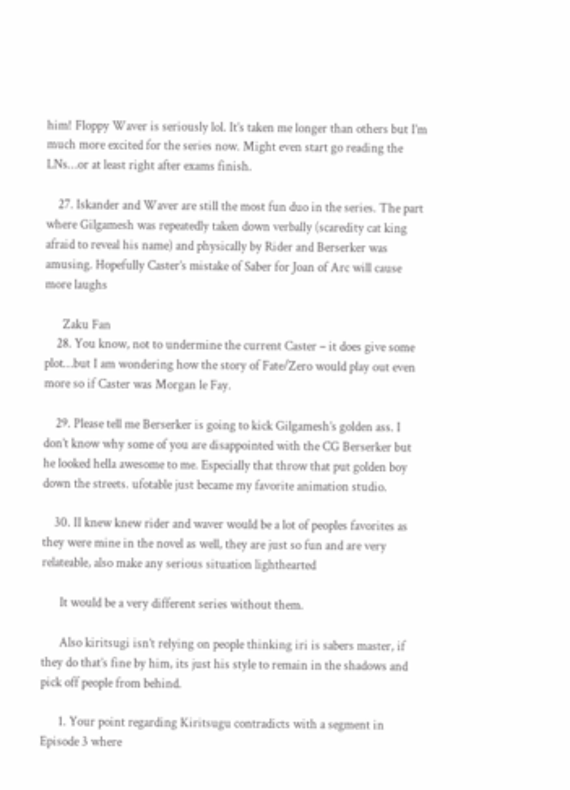him! Floppy Waver is seriously lol. It’s taken me longer than others but I’m much more excited for the series now. Might even start go reading the LNs…or at least right after exams finish.

    27. Iskander and Waver are still the most fun duo in the series. The part where Gilgamesh was repeatedly taken down verbally (scaredity cat king afraid to reveal his name) and physically by Rider and Berserker was amusing. Hopefully Caster’s mistake of Saber for Joan of Arc will cause more laughs

      Zaku Fan
    28. You know, not to undermine the current Caster – it does give some plot…but I am wondering how the story of Fate/Zero would play out even more so if Caster was Morgan le Fay.

    29. Please tell me Berserker is going to kick Gilgamesh’s golden ass. I don’t know why some of you are disappointed with the CG Berserker but he looked hella awesome to me. Especially that throw that put golden boy down the streets. ufotable just became my favorite animation studio.

    30. II knew knew rider and waver would be a lot of peoples favorites as they were mine in the novel as well, they are just so fun and are very relateable, also make any serious situation lighthearted

      It would be a very different series without them.

      Also kiritsugi isn’t relying on people thinking iri is sabers master, if they do that’s fine by him, its just his style to remain in the shadows and pick off people from behind.

      1. Your point regarding Kiritsugu contradicts with a segment in Episode 3 where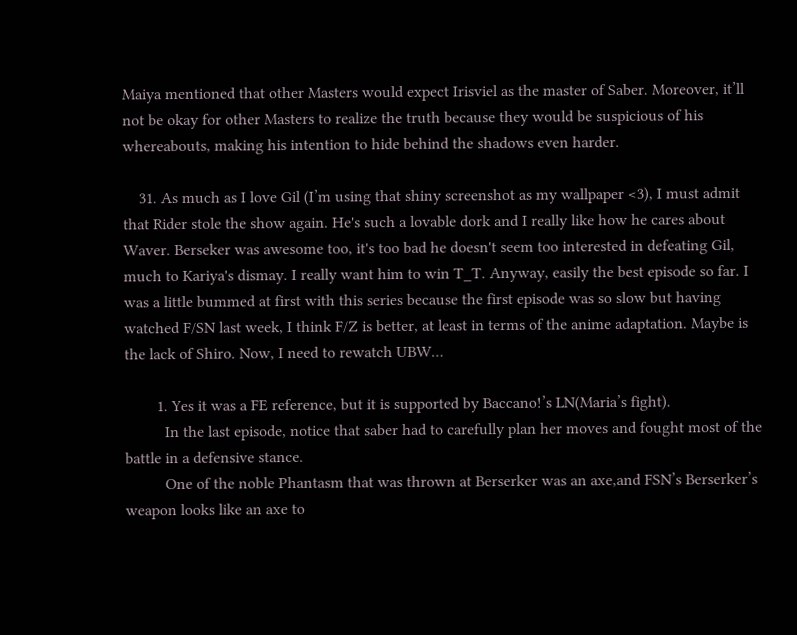Maiya mentioned that other Masters would expect Irisviel as the master of Saber. Moreover, it’ll not be okay for other Masters to realize the truth because they would be suspicious of his whereabouts, making his intention to hide behind the shadows even harder.

    31. As much as I love Gil (I’m using that shiny screenshot as my wallpaper <3), I must admit that Rider stole the show again. He's such a lovable dork and I really like how he cares about Waver. Berseker was awesome too, it's too bad he doesn't seem too interested in defeating Gil, much to Kariya's dismay. I really want him to win T_T. Anyway, easily the best episode so far. I was a little bummed at first with this series because the first episode was so slow but having watched F/SN last week, I think F/Z is better, at least in terms of the anime adaptation. Maybe is the lack of Shiro. Now, I need to rewatch UBW…

        1. Yes it was a FE reference, but it is supported by Baccano!’s LN(Maria’s fight).
          In the last episode, notice that saber had to carefully plan her moves and fought most of the battle in a defensive stance.
          One of the noble Phantasm that was thrown at Berserker was an axe,and FSN’s Berserker’s weapon looks like an axe to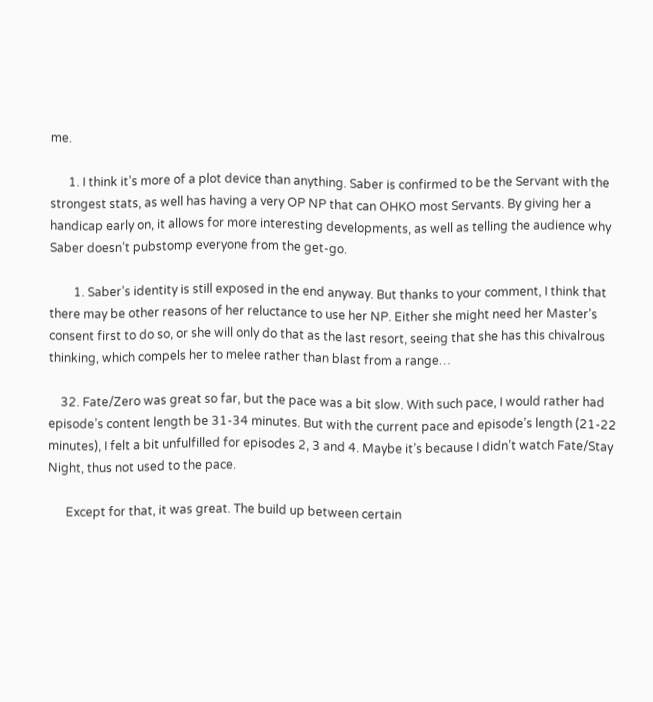me.

      1. I think it’s more of a plot device than anything. Saber is confirmed to be the Servant with the strongest stats, as well has having a very OP NP that can OHKO most Servants. By giving her a handicap early on, it allows for more interesting developments, as well as telling the audience why Saber doesn’t pubstomp everyone from the get-go.

        1. Saber’s identity is still exposed in the end anyway. But thanks to your comment, I think that there may be other reasons of her reluctance to use her NP. Either she might need her Master’s consent first to do so, or she will only do that as the last resort, seeing that she has this chivalrous thinking, which compels her to melee rather than blast from a range…

    32. Fate/Zero was great so far, but the pace was a bit slow. With such pace, I would rather had episode’s content length be 31-34 minutes. But with the current pace and episode’s length (21-22 minutes), I felt a bit unfulfilled for episodes 2, 3 and 4. Maybe it’s because I didn’t watch Fate/Stay Night, thus not used to the pace.

      Except for that, it was great. The build up between certain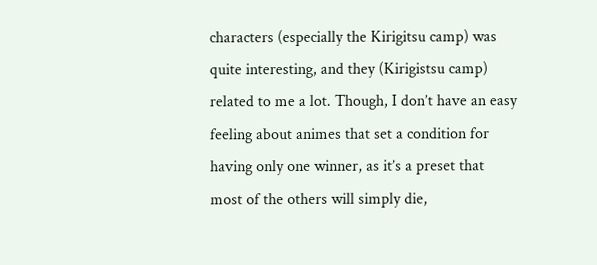characters (especially the Kirigitsu camp) was quite interesting, and they (Kirigistsu camp) related to me a lot. Though, I don’t have an easy feeling about animes that set a condition for having only one winner, as it’s a preset that most of the others will simply die,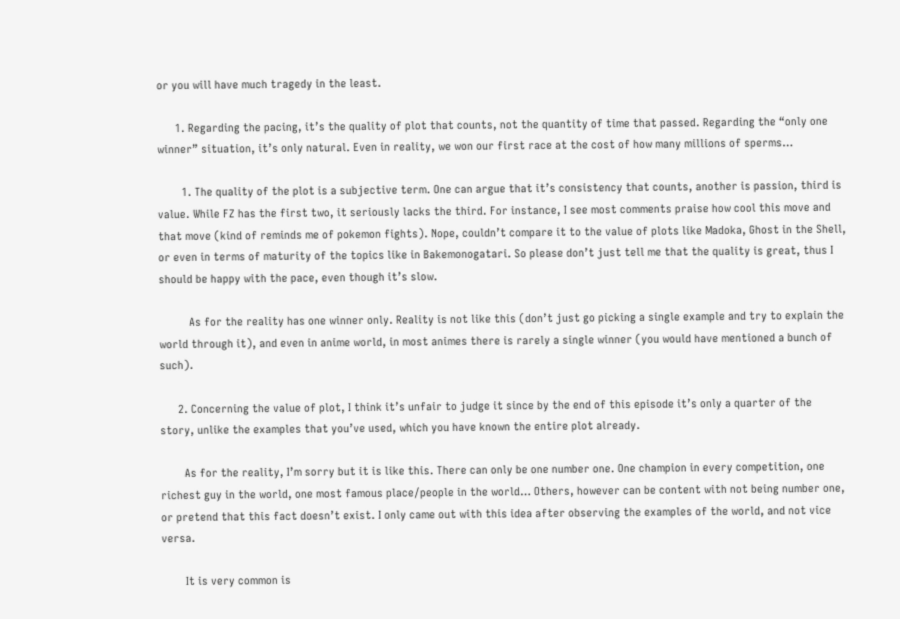or you will have much tragedy in the least.

      1. Regarding the pacing, it’s the quality of plot that counts, not the quantity of time that passed. Regarding the “only one winner” situation, it’s only natural. Even in reality, we won our first race at the cost of how many millions of sperms…

        1. The quality of the plot is a subjective term. One can argue that it’s consistency that counts, another is passion, third is value. While FZ has the first two, it seriously lacks the third. For instance, I see most comments praise how cool this move and that move (kind of reminds me of pokemon fights). Nope, couldn’t compare it to the value of plots like Madoka, Ghost in the Shell, or even in terms of maturity of the topics like in Bakemonogatari. So please don’t just tell me that the quality is great, thus I should be happy with the pace, even though it’s slow.

          As for the reality has one winner only. Reality is not like this (don’t just go picking a single example and try to explain the world through it), and even in anime world, in most animes there is rarely a single winner (you would have mentioned a bunch of such).

      2. Concerning the value of plot, I think it’s unfair to judge it since by the end of this episode it’s only a quarter of the story, unlike the examples that you’ve used, which you have known the entire plot already.

        As for the reality, I’m sorry but it is like this. There can only be one number one. One champion in every competition, one richest guy in the world, one most famous place/people in the world… Others, however can be content with not being number one, or pretend that this fact doesn’t exist. I only came out with this idea after observing the examples of the world, and not vice versa.

        It is very common is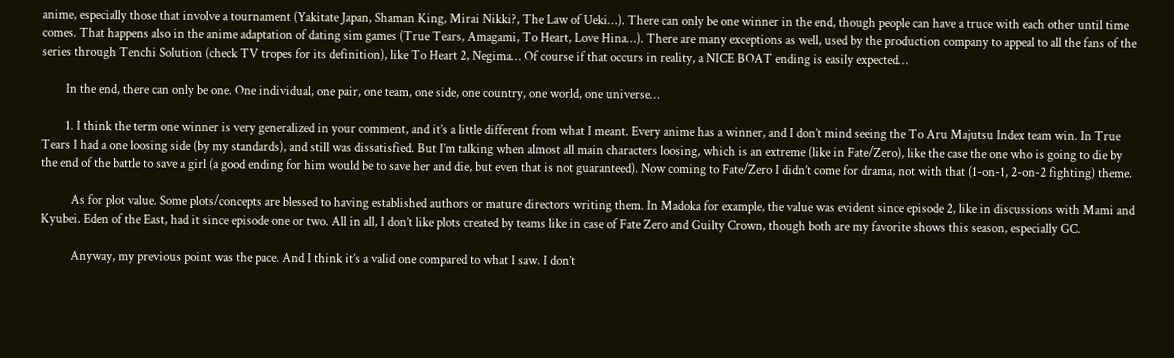anime, especially those that involve a tournament (Yakitate Japan, Shaman King, Mirai Nikki?, The Law of Ueki…). There can only be one winner in the end, though people can have a truce with each other until time comes. That happens also in the anime adaptation of dating sim games (True Tears, Amagami, To Heart, Love Hina…). There are many exceptions as well, used by the production company to appeal to all the fans of the series through Tenchi Solution (check TV tropes for its definition), like To Heart 2, Negima… Of course if that occurs in reality, a NICE BOAT ending is easily expected…

        In the end, there can only be one. One individual, one pair, one team, one side, one country, one world, one universe…

        1. I think the term one winner is very generalized in your comment, and it’s a little different from what I meant. Every anime has a winner, and I don’t mind seeing the To Aru Majutsu Index team win. In True Tears I had a one loosing side (by my standards), and still was dissatisfied. But I’m talking when almost all main characters loosing, which is an extreme (like in Fate/Zero), like the case the one who is going to die by the end of the battle to save a girl (a good ending for him would be to save her and die, but even that is not guaranteed). Now coming to Fate/Zero I didn’t come for drama, not with that (1-on-1, 2-on-2 fighting) theme.

          As for plot value. Some plots/concepts are blessed to having established authors or mature directors writing them. In Madoka for example, the value was evident since episode 2, like in discussions with Mami and Kyubei. Eden of the East, had it since episode one or two. All in all, I don’t like plots created by teams like in case of Fate Zero and Guilty Crown, though both are my favorite shows this season, especially GC.

          Anyway, my previous point was the pace. And I think it’s a valid one compared to what I saw. I don’t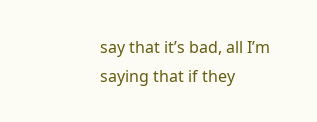say that it’s bad, all I’m saying that if they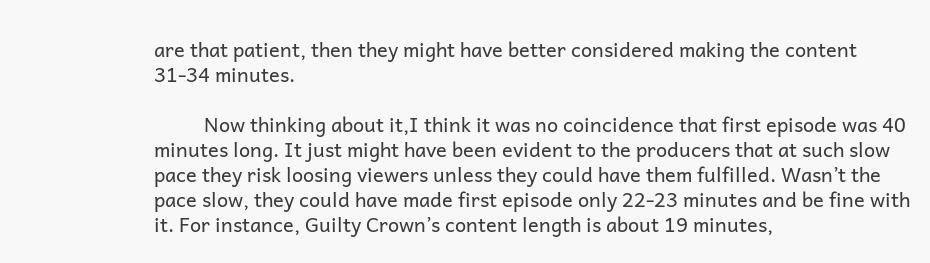are that patient, then they might have better considered making the content 31-34 minutes.

          Now thinking about it,I think it was no coincidence that first episode was 40 minutes long. It just might have been evident to the producers that at such slow pace they risk loosing viewers unless they could have them fulfilled. Wasn’t the pace slow, they could have made first episode only 22-23 minutes and be fine with it. For instance, Guilty Crown’s content length is about 19 minutes,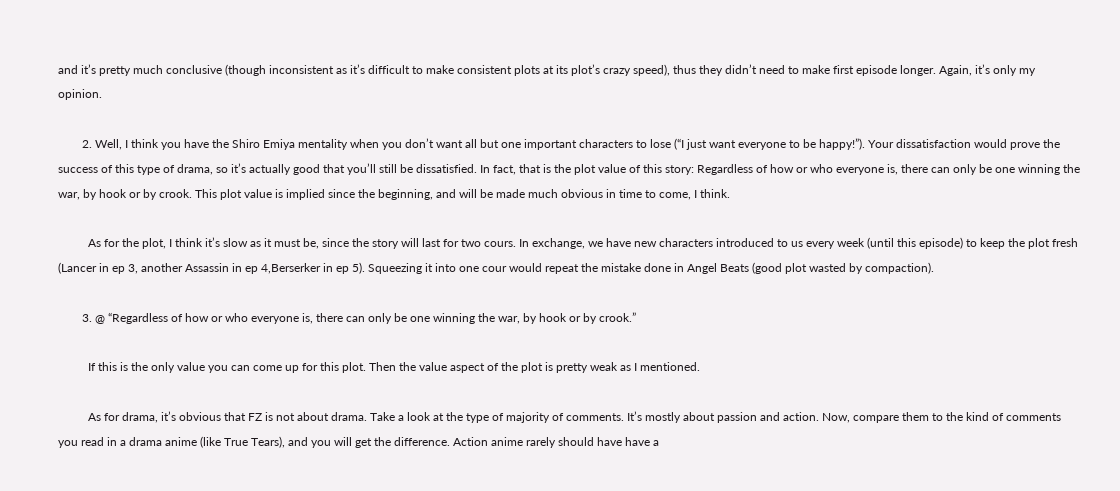and it’s pretty much conclusive (though inconsistent as it’s difficult to make consistent plots at its plot’s crazy speed), thus they didn’t need to make first episode longer. Again, it’s only my opinion.

        2. Well, I think you have the Shiro Emiya mentality when you don’t want all but one important characters to lose (“I just want everyone to be happy!”). Your dissatisfaction would prove the success of this type of drama, so it’s actually good that you’ll still be dissatisfied. In fact, that is the plot value of this story: Regardless of how or who everyone is, there can only be one winning the war, by hook or by crook. This plot value is implied since the beginning, and will be made much obvious in time to come, I think.

          As for the plot, I think it’s slow as it must be, since the story will last for two cours. In exchange, we have new characters introduced to us every week (until this episode) to keep the plot fresh (Lancer in ep 3, another Assassin in ep 4,Berserker in ep 5). Squeezing it into one cour would repeat the mistake done in Angel Beats (good plot wasted by compaction).

        3. @ “Regardless of how or who everyone is, there can only be one winning the war, by hook or by crook.”

          If this is the only value you can come up for this plot. Then the value aspect of the plot is pretty weak as I mentioned.

          As for drama, it’s obvious that FZ is not about drama. Take a look at the type of majority of comments. It’s mostly about passion and action. Now, compare them to the kind of comments you read in a drama anime (like True Tears), and you will get the difference. Action anime rarely should have have a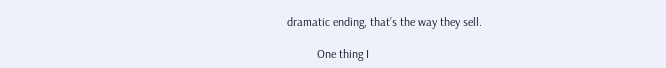dramatic ending, that’s the way they sell.

          One thing I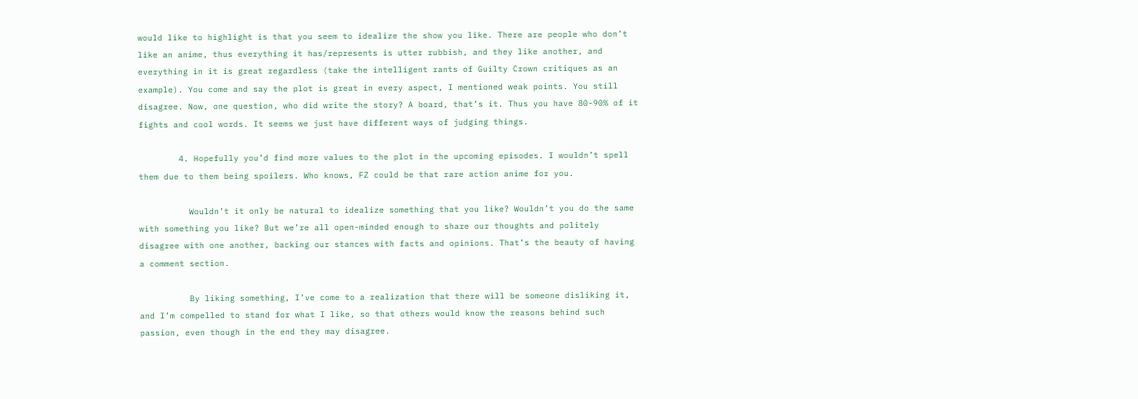would like to highlight is that you seem to idealize the show you like. There are people who don’t like an anime, thus everything it has/represents is utter rubbish, and they like another, and everything in it is great regardless (take the intelligent rants of Guilty Crown critiques as an example). You come and say the plot is great in every aspect, I mentioned weak points. You still disagree. Now, one question, who did write the story? A board, that’s it. Thus you have 80-90% of it fights and cool words. It seems we just have different ways of judging things.

        4. Hopefully you’d find more values to the plot in the upcoming episodes. I wouldn’t spell them due to them being spoilers. Who knows, FZ could be that rare action anime for you.

          Wouldn’t it only be natural to idealize something that you like? Wouldn’t you do the same with something you like? But we’re all open-minded enough to share our thoughts and politely disagree with one another, backing our stances with facts and opinions. That’s the beauty of having a comment section.

          By liking something, I’ve come to a realization that there will be someone disliking it, and I’m compelled to stand for what I like, so that others would know the reasons behind such passion, even though in the end they may disagree.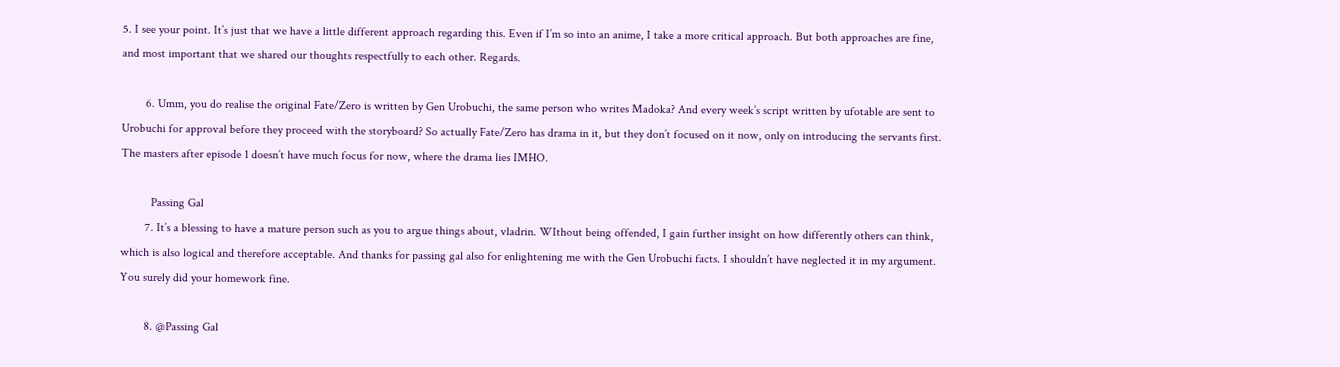5. I see your point. It’s just that we have a little different approach regarding this. Even if I’m so into an anime, I take a more critical approach. But both approaches are fine, and most important that we shared our thoughts respectfully to each other. Regards.

        6. Umm, you do realise the original Fate/Zero is written by Gen Urobuchi, the same person who writes Madoka? And every week’s script written by ufotable are sent to Urobuchi for approval before they proceed with the storyboard? So actually Fate/Zero has drama in it, but they don’t focused on it now, only on introducing the servants first. The masters after episode 1 doesn’t have much focus for now, where the drama lies IMHO.

          Passing Gal
        7. It’s a blessing to have a mature person such as you to argue things about, vladrin. WIthout being offended, I gain further insight on how differently others can think, which is also logical and therefore acceptable. And thanks for passing gal also for enlightening me with the Gen Urobuchi facts. I shouldn’t have neglected it in my argument. You surely did your homework fine.

        8. @Passing Gal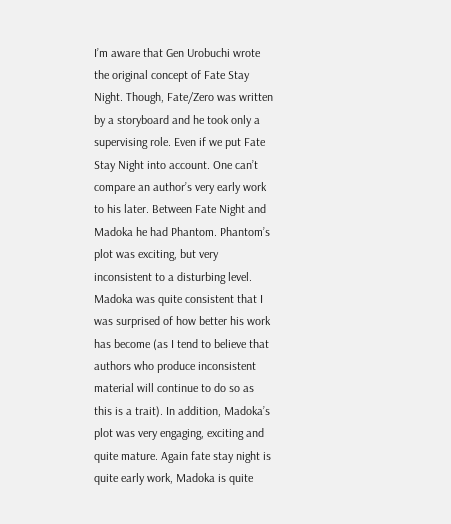I’m aware that Gen Urobuchi wrote the original concept of Fate Stay Night. Though, Fate/Zero was written by a storyboard and he took only a supervising role. Even if we put Fate Stay Night into account. One can’t compare an author’s very early work to his later. Between Fate Night and Madoka he had Phantom. Phantom’s plot was exciting, but very inconsistent to a disturbing level. Madoka was quite consistent that I was surprised of how better his work has become (as I tend to believe that authors who produce inconsistent material will continue to do so as this is a trait). In addition, Madoka’s plot was very engaging, exciting and quite mature. Again fate stay night is quite early work, Madoka is quite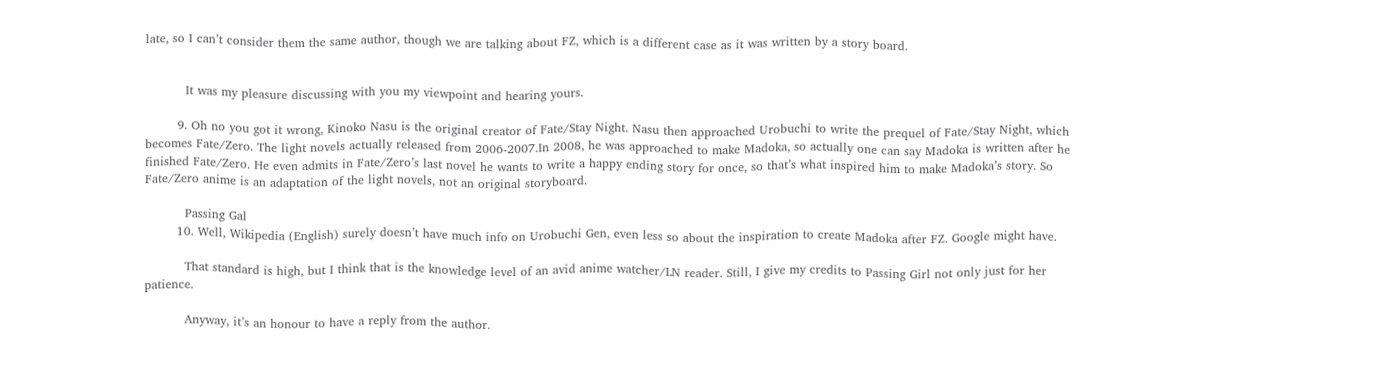late, so I can’t consider them the same author, though we are talking about FZ, which is a different case as it was written by a story board.


          It was my pleasure discussing with you my viewpoint and hearing yours.

        9. Oh no you got it wrong, Kinoko Nasu is the original creator of Fate/Stay Night. Nasu then approached Urobuchi to write the prequel of Fate/Stay Night, which becomes Fate/Zero. The light novels actually released from 2006-2007.In 2008, he was approached to make Madoka, so actually one can say Madoka is written after he finished Fate/Zero. He even admits in Fate/Zero’s last novel he wants to write a happy ending story for once, so that’s what inspired him to make Madoka’s story. So Fate/Zero anime is an adaptation of the light novels, not an original storyboard.

          Passing Gal
        10. Well, Wikipedia (English) surely doesn’t have much info on Urobuchi Gen, even less so about the inspiration to create Madoka after FZ. Google might have.

          That standard is high, but I think that is the knowledge level of an avid anime watcher/LN reader. Still, I give my credits to Passing Girl not only just for her patience.

          Anyway, it’s an honour to have a reply from the author.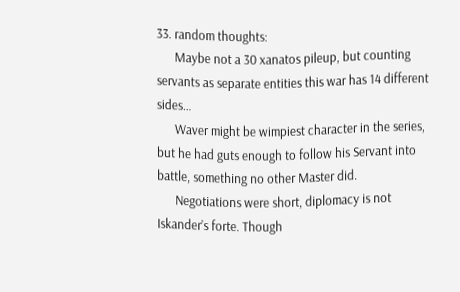33. random thoughts:
      Maybe not a 30 xanatos pileup, but counting servants as separate entities this war has 14 different sides…
      Waver might be wimpiest character in the series, but he had guts enough to follow his Servant into battle, something no other Master did.
      Negotiations were short, diplomacy is not Iskander’s forte. Though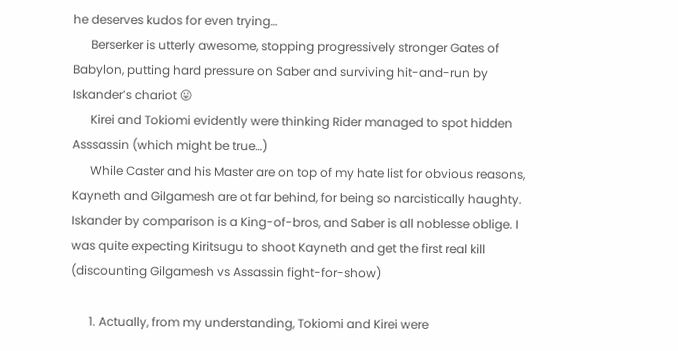he deserves kudos for even trying…
      Berserker is utterly awesome, stopping progressively stronger Gates of Babylon, putting hard pressure on Saber and surviving hit-and-run by Iskander’s chariot 😛
      Kirei and Tokiomi evidently were thinking Rider managed to spot hidden Asssassin (which might be true…)
      While Caster and his Master are on top of my hate list for obvious reasons, Kayneth and Gilgamesh are ot far behind, for being so narcistically haughty. Iskander by comparison is a King-of-bros, and Saber is all noblesse oblige. I was quite expecting Kiritsugu to shoot Kayneth and get the first real kill (discounting Gilgamesh vs Assassin fight-for-show)

      1. Actually, from my understanding, Tokiomi and Kirei were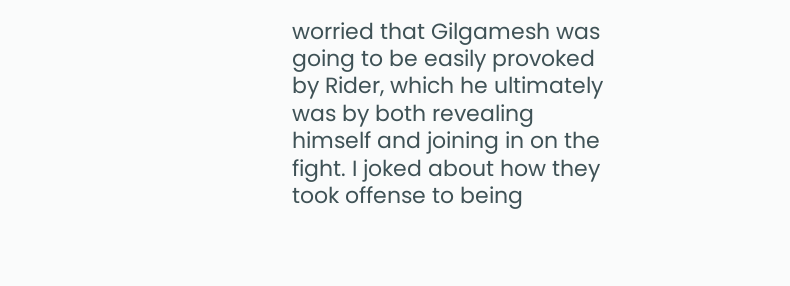worried that Gilgamesh was going to be easily provoked by Rider, which he ultimately was by both revealing himself and joining in on the fight. I joked about how they took offense to being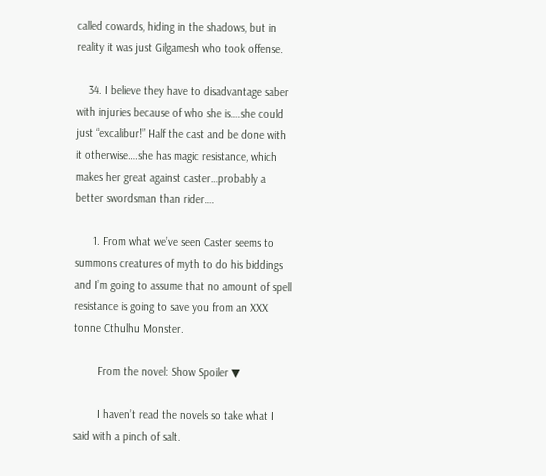called cowards, hiding in the shadows, but in reality it was just Gilgamesh who took offense.

    34. I believe they have to disadvantage saber with injuries because of who she is….she could just “excalibur!” Half the cast and be done with it otherwise….she has magic resistance, which makes her great against caster…probably a better swordsman than rider….

      1. From what we’ve seen Caster seems to summons creatures of myth to do his biddings and I’m going to assume that no amount of spell resistance is going to save you from an XXX tonne Cthulhu Monster.

        From the novel: Show Spoiler ▼

        I haven’t read the novels so take what I said with a pinch of salt.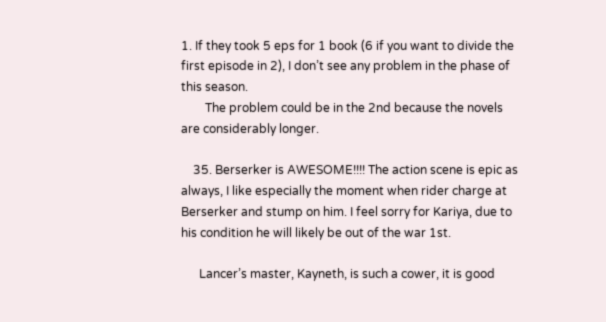1. If they took 5 eps for 1 book (6 if you want to divide the first episode in 2), I don’t see any problem in the phase of this season.
        The problem could be in the 2nd because the novels are considerably longer.

    35. Berserker is AWESOME!!!! The action scene is epic as always, I like especially the moment when rider charge at Berserker and stump on him. I feel sorry for Kariya, due to his condition he will likely be out of the war 1st.

      Lancer’s master, Kayneth, is such a cower, it is good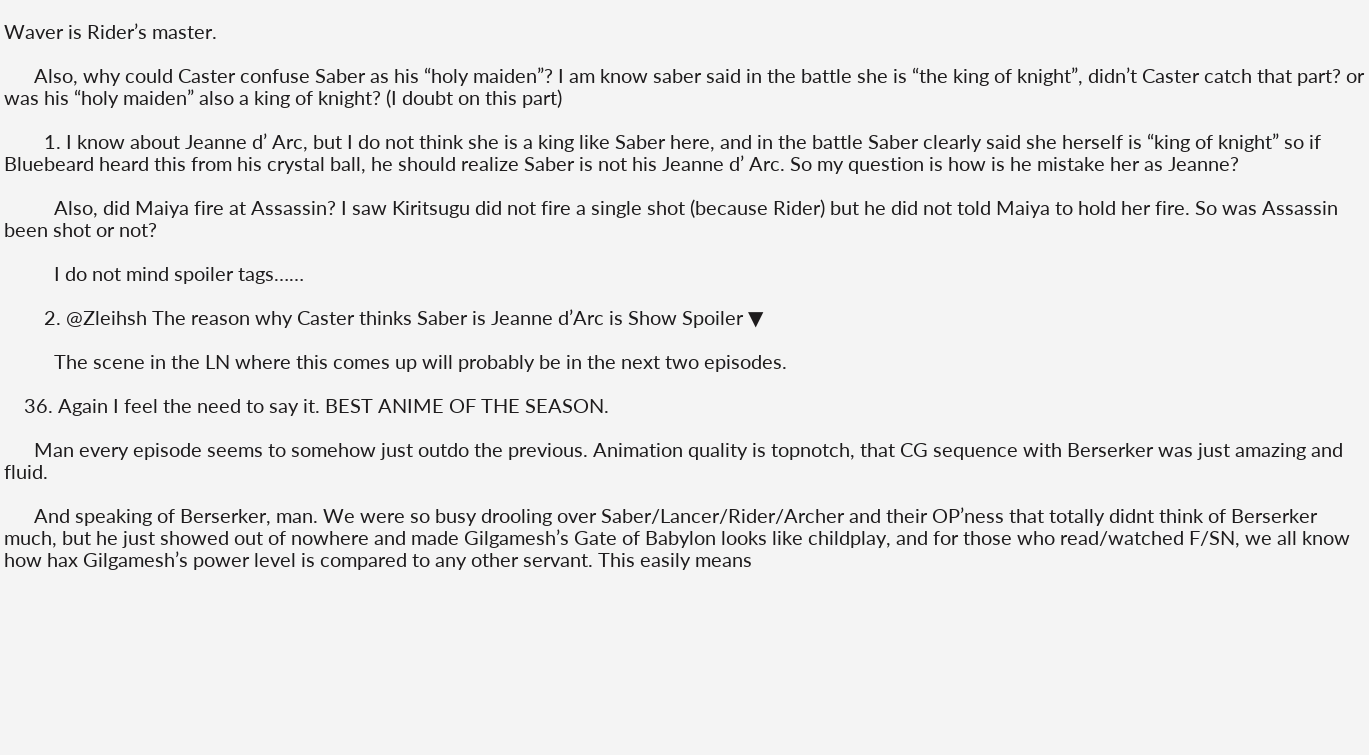Waver is Rider’s master.

      Also, why could Caster confuse Saber as his “holy maiden”? I am know saber said in the battle she is “the king of knight”, didn’t Caster catch that part? or was his “holy maiden” also a king of knight? (I doubt on this part)

        1. I know about Jeanne d’ Arc, but I do not think she is a king like Saber here, and in the battle Saber clearly said she herself is “king of knight” so if Bluebeard heard this from his crystal ball, he should realize Saber is not his Jeanne d’ Arc. So my question is how is he mistake her as Jeanne?

          Also, did Maiya fire at Assassin? I saw Kiritsugu did not fire a single shot (because Rider) but he did not told Maiya to hold her fire. So was Assassin been shot or not?

          I do not mind spoiler tags……

        2. @Zleihsh The reason why Caster thinks Saber is Jeanne d’Arc is Show Spoiler ▼

          The scene in the LN where this comes up will probably be in the next two episodes.

    36. Again I feel the need to say it. BEST ANIME OF THE SEASON.

      Man every episode seems to somehow just outdo the previous. Animation quality is topnotch, that CG sequence with Berserker was just amazing and fluid.

      And speaking of Berserker, man. We were so busy drooling over Saber/Lancer/Rider/Archer and their OP’ness that totally didnt think of Berserker much, but he just showed out of nowhere and made Gilgamesh’s Gate of Babylon looks like childplay, and for those who read/watched F/SN, we all know how hax Gilgamesh’s power level is compared to any other servant. This easily means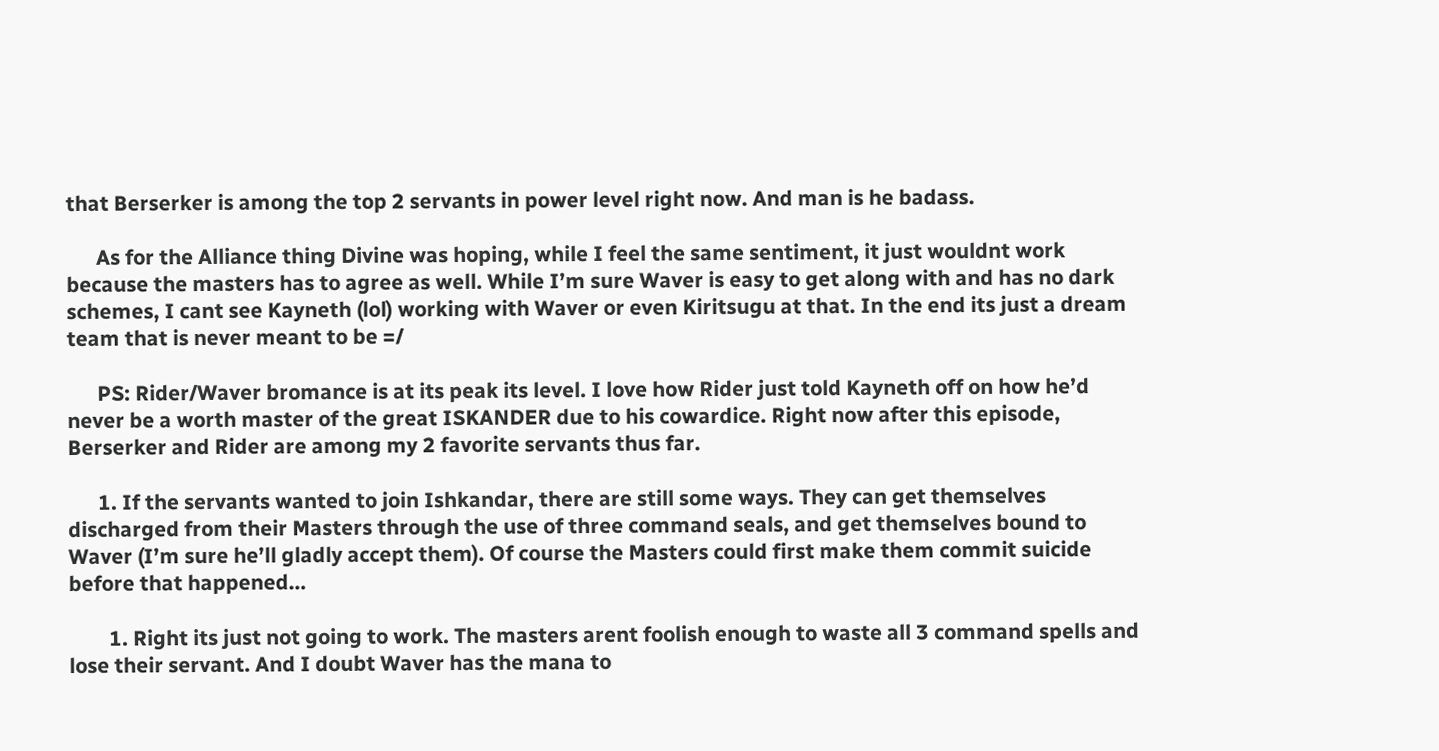that Berserker is among the top 2 servants in power level right now. And man is he badass.

      As for the Alliance thing Divine was hoping, while I feel the same sentiment, it just wouldnt work because the masters has to agree as well. While I’m sure Waver is easy to get along with and has no dark schemes, I cant see Kayneth (lol) working with Waver or even Kiritsugu at that. In the end its just a dream team that is never meant to be =/

      PS: Rider/Waver bromance is at its peak its level. I love how Rider just told Kayneth off on how he’d never be a worth master of the great ISKANDER due to his cowardice. Right now after this episode, Berserker and Rider are among my 2 favorite servants thus far.

      1. If the servants wanted to join Ishkandar, there are still some ways. They can get themselves discharged from their Masters through the use of three command seals, and get themselves bound to Waver (I’m sure he’ll gladly accept them). Of course the Masters could first make them commit suicide before that happened…

        1. Right its just not going to work. The masters arent foolish enough to waste all 3 command spells and lose their servant. And I doubt Waver has the mana to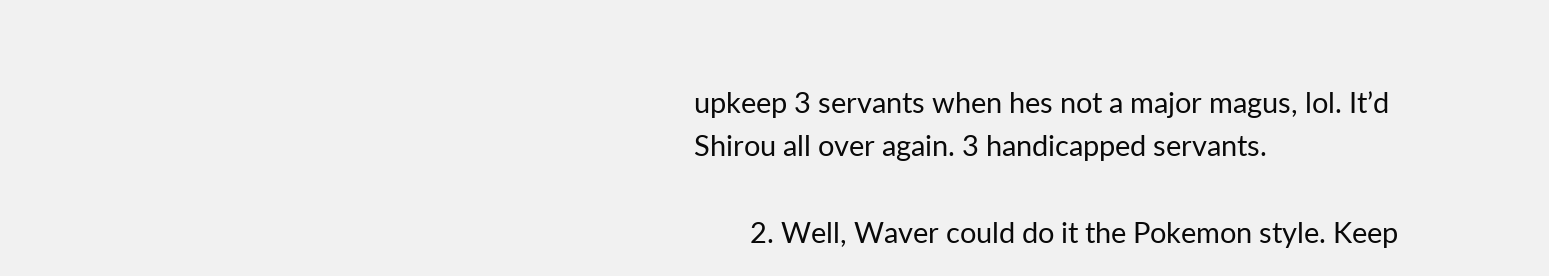upkeep 3 servants when hes not a major magus, lol. It’d Shirou all over again. 3 handicapped servants.

        2. Well, Waver could do it the Pokemon style. Keep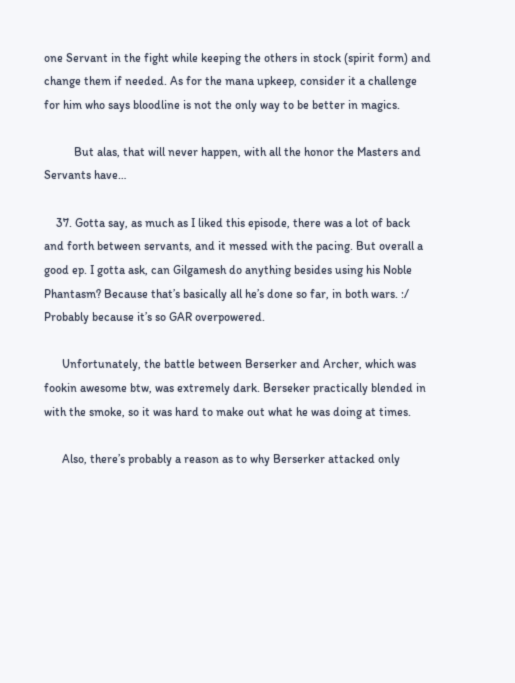one Servant in the fight while keeping the others in stock (spirit form) and change them if needed. As for the mana upkeep, consider it a challenge for him who says bloodline is not the only way to be better in magics.

          But alas, that will never happen, with all the honor the Masters and Servants have…

    37. Gotta say, as much as I liked this episode, there was a lot of back and forth between servants, and it messed with the pacing. But overall a good ep. I gotta ask, can Gilgamesh do anything besides using his Noble Phantasm? Because that’s basically all he’s done so far, in both wars. :/ Probably because it’s so GAR overpowered.

      Unfortunately, the battle between Berserker and Archer, which was fookin awesome btw, was extremely dark. Berseker practically blended in with the smoke, so it was hard to make out what he was doing at times.

      Also, there’s probably a reason as to why Berserker attacked only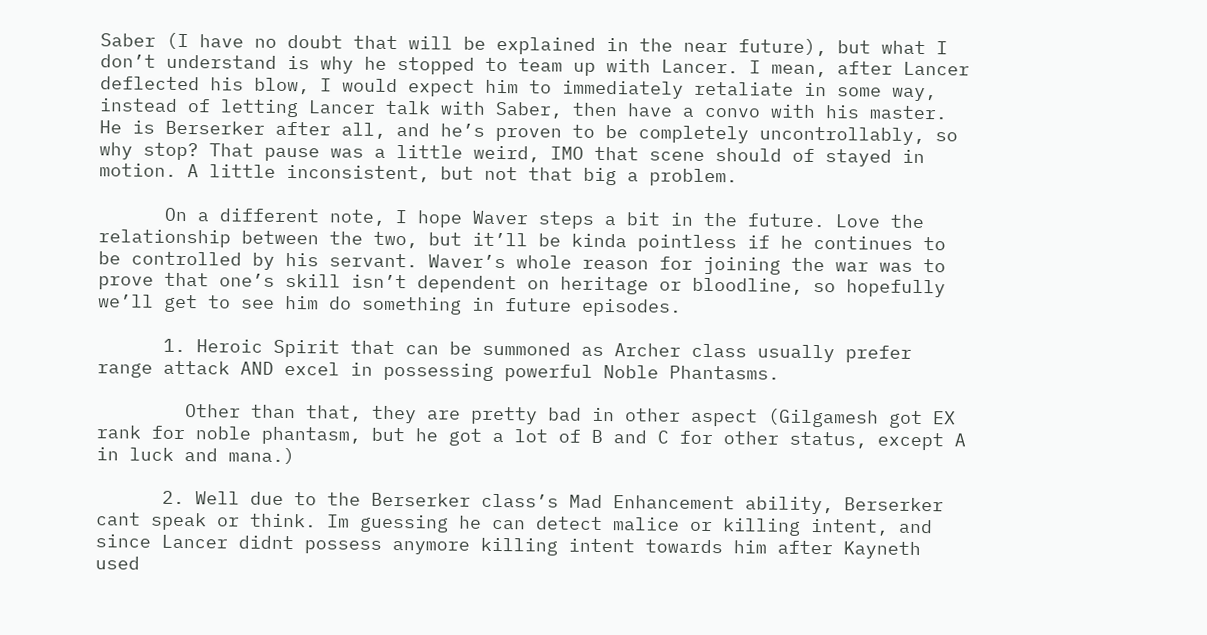Saber (I have no doubt that will be explained in the near future), but what I don’t understand is why he stopped to team up with Lancer. I mean, after Lancer deflected his blow, I would expect him to immediately retaliate in some way, instead of letting Lancer talk with Saber, then have a convo with his master. He is Berserker after all, and he’s proven to be completely uncontrollably, so why stop? That pause was a little weird, IMO that scene should of stayed in motion. A little inconsistent, but not that big a problem.

      On a different note, I hope Waver steps a bit in the future. Love the relationship between the two, but it’ll be kinda pointless if he continues to be controlled by his servant. Waver’s whole reason for joining the war was to prove that one’s skill isn’t dependent on heritage or bloodline, so hopefully we’ll get to see him do something in future episodes.

      1. Heroic Spirit that can be summoned as Archer class usually prefer range attack AND excel in possessing powerful Noble Phantasms.

        Other than that, they are pretty bad in other aspect (Gilgamesh got EX rank for noble phantasm, but he got a lot of B and C for other status, except A in luck and mana.)

      2. Well due to the Berserker class’s Mad Enhancement ability, Berserker cant speak or think. Im guessing he can detect malice or killing intent, and since Lancer didnt possess anymore killing intent towards him after Kayneth used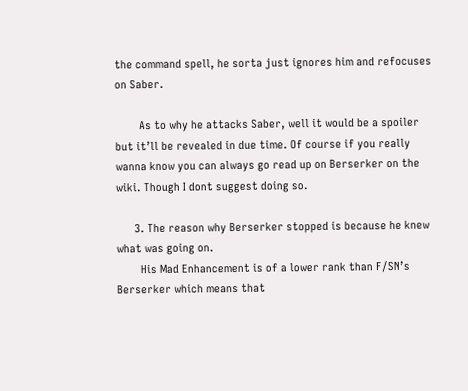the command spell, he sorta just ignores him and refocuses on Saber.

        As to why he attacks Saber, well it would be a spoiler but it’ll be revealed in due time. Of course if you really wanna know you can always go read up on Berserker on the wiki. Though I dont suggest doing so.

      3. The reason why Berserker stopped is because he knew what was going on.
        His Mad Enhancement is of a lower rank than F/SN’s Berserker which means that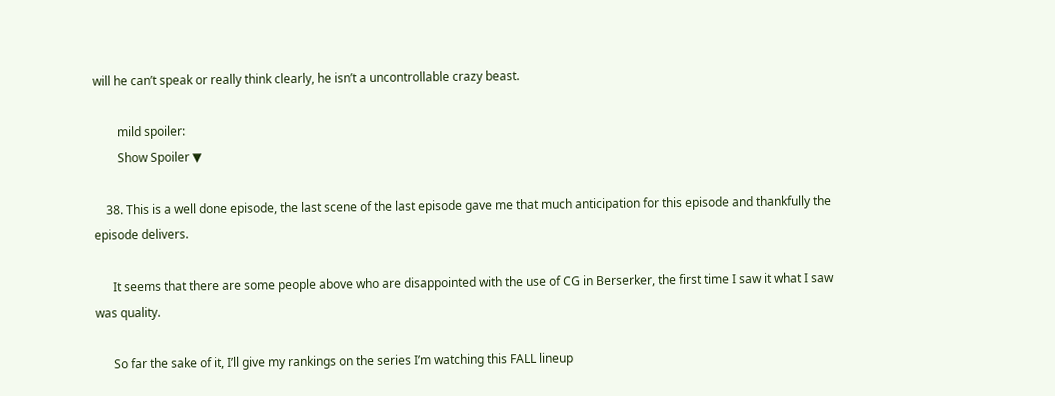will he can’t speak or really think clearly, he isn’t a uncontrollable crazy beast.

        mild spoiler:
        Show Spoiler ▼

    38. This is a well done episode, the last scene of the last episode gave me that much anticipation for this episode and thankfully the episode delivers.

      It seems that there are some people above who are disappointed with the use of CG in Berserker, the first time I saw it what I saw was quality.

      So far the sake of it, I’ll give my rankings on the series I’m watching this FALL lineup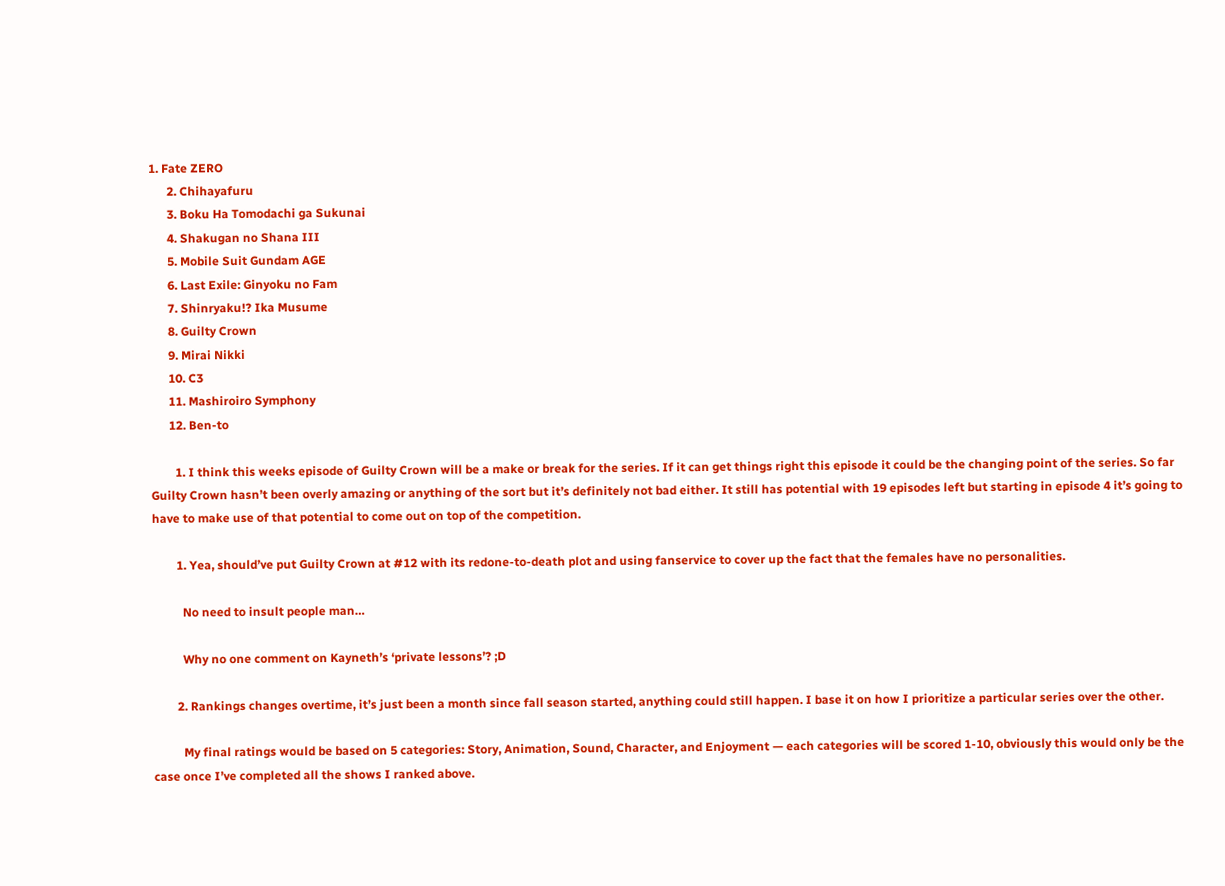1. Fate ZERO
      2. Chihayafuru
      3. Boku Ha Tomodachi ga Sukunai
      4. Shakugan no Shana III
      5. Mobile Suit Gundam AGE
      6. Last Exile: Ginyoku no Fam
      7. Shinryaku!? Ika Musume
      8. Guilty Crown
      9. Mirai Nikki
      10. C3
      11. Mashiroiro Symphony
      12. Ben-to

        1. I think this weeks episode of Guilty Crown will be a make or break for the series. If it can get things right this episode it could be the changing point of the series. So far Guilty Crown hasn’t been overly amazing or anything of the sort but it’s definitely not bad either. It still has potential with 19 episodes left but starting in episode 4 it’s going to have to make use of that potential to come out on top of the competition.

        1. Yea, should’ve put Guilty Crown at #12 with its redone-to-death plot and using fanservice to cover up the fact that the females have no personalities.

          No need to insult people man…

          Why no one comment on Kayneth’s ‘private lessons’? ;D

        2. Rankings changes overtime, it’s just been a month since fall season started, anything could still happen. I base it on how I prioritize a particular series over the other.

          My final ratings would be based on 5 categories: Story, Animation, Sound, Character, and Enjoyment — each categories will be scored 1-10, obviously this would only be the case once I’ve completed all the shows I ranked above.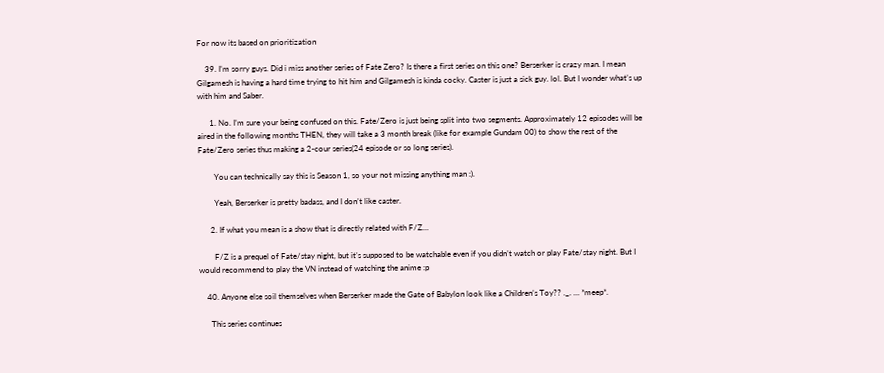For now its based on prioritization

    39. I’m sorry guys. Did i miss another series of Fate Zero? Is there a first series on this one? Berserker is crazy man. I mean Gilgamesh is having a hard time trying to hit him and Gilgamesh is kinda cocky. Caster is just a sick guy. lol. But I wonder what’s up with him and Saber.

      1. No. I’m sure your being confused on this. Fate/Zero is just being split into two segments. Approximately 12 episodes will be aired in the following months THEN, they will take a 3 month break (like for example Gundam 00) to show the rest of the Fate/Zero series thus making a 2-cour series(24 episode or so long series).

        You can technically say this is Season 1, so your not missing anything man :).

        Yeah, Berserker is pretty badass, and I don’t like caster.

      2. If what you mean is a show that is directly related with F/Z…

        F/Z is a prequel of Fate/stay night, but it’s supposed to be watchable even if you didn’t watch or play Fate/stay night. But I would recommend to play the VN instead of watching the anime :p

    40. Anyone else soil themselves when Berserker made the Gate of Babylon look like a Children’s Toy?? ._. … *meep*.

      This series continues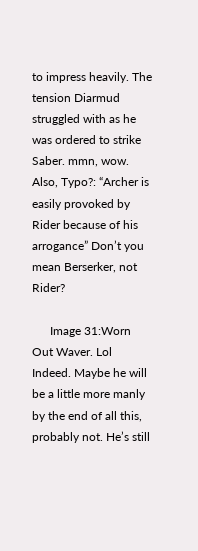to impress heavily. The tension Diarmud struggled with as he was ordered to strike Saber. mmn, wow. Also, Typo?: “Archer is easily provoked by Rider because of his arrogance” Don’t you mean Berserker, not Rider?

      Image 31:Worn Out Waver. Lol Indeed. Maybe he will be a little more manly by the end of all this, probably not. He’s still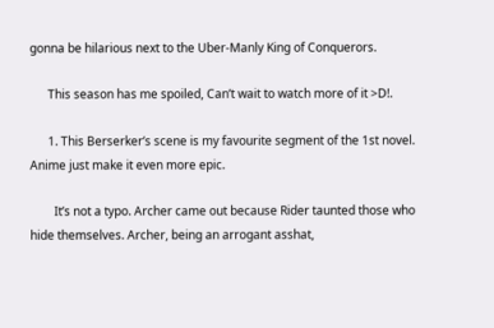gonna be hilarious next to the Uber-Manly King of Conquerors.

      This season has me spoiled, Can’t wait to watch more of it >D!.

      1. This Berserker’s scene is my favourite segment of the 1st novel. Anime just make it even more epic.

        It’s not a typo. Archer came out because Rider taunted those who hide themselves. Archer, being an arrogant asshat,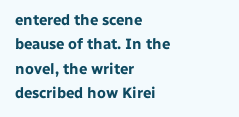entered the scene beause of that. In the novel, the writer described how Kirei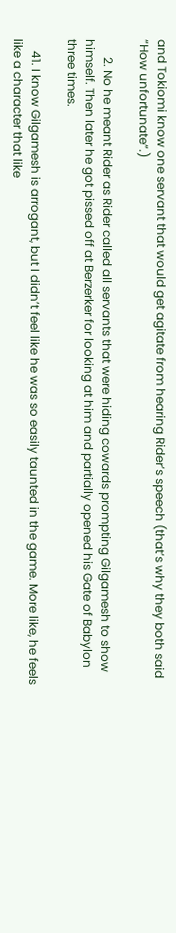and Tokiomi know one servant that would get agitate from hearing Rider’s speech (that’s why they both said “How unfortunate”.)

      2. No he meant Rider as Rider called all servants that were hiding cowards prompting Gilgamesh to show himself. Then later he got pissed off at Berzerker for looking at him and partially opened his Gate of Babylon three times.

    41. I know Gilgamesh is arrogant, but I didn’t feel like he was so easily taunted in the game. More like, he feels like a character that like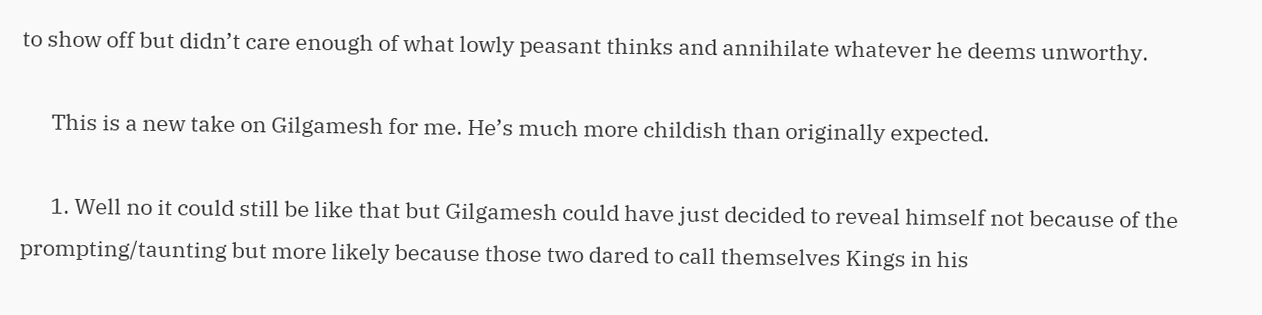to show off but didn’t care enough of what lowly peasant thinks and annihilate whatever he deems unworthy.

      This is a new take on Gilgamesh for me. He’s much more childish than originally expected.

      1. Well no it could still be like that but Gilgamesh could have just decided to reveal himself not because of the prompting/taunting but more likely because those two dared to call themselves Kings in his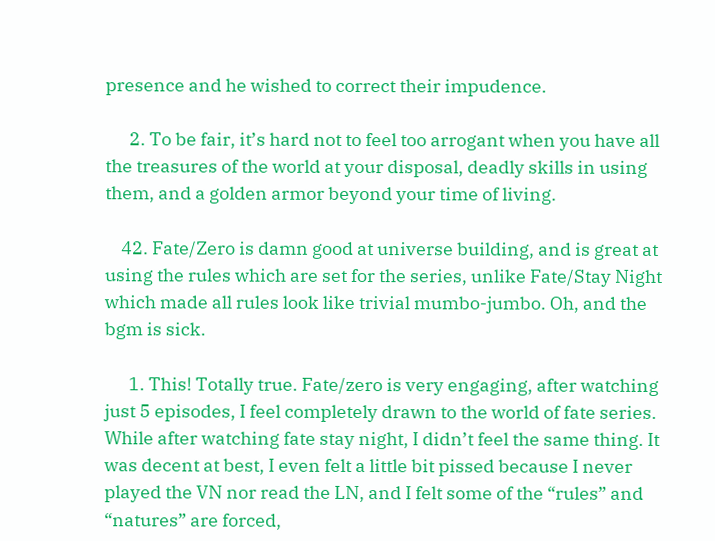presence and he wished to correct their impudence.

      2. To be fair, it’s hard not to feel too arrogant when you have all the treasures of the world at your disposal, deadly skills in using them, and a golden armor beyond your time of living.

    42. Fate/Zero is damn good at universe building, and is great at using the rules which are set for the series, unlike Fate/Stay Night which made all rules look like trivial mumbo-jumbo. Oh, and the bgm is sick.

      1. This! Totally true. Fate/zero is very engaging, after watching just 5 episodes, I feel completely drawn to the world of fate series. While after watching fate stay night, I didn’t feel the same thing. It was decent at best, I even felt a little bit pissed because I never played the VN nor read the LN, and I felt some of the “rules” and “natures” are forced,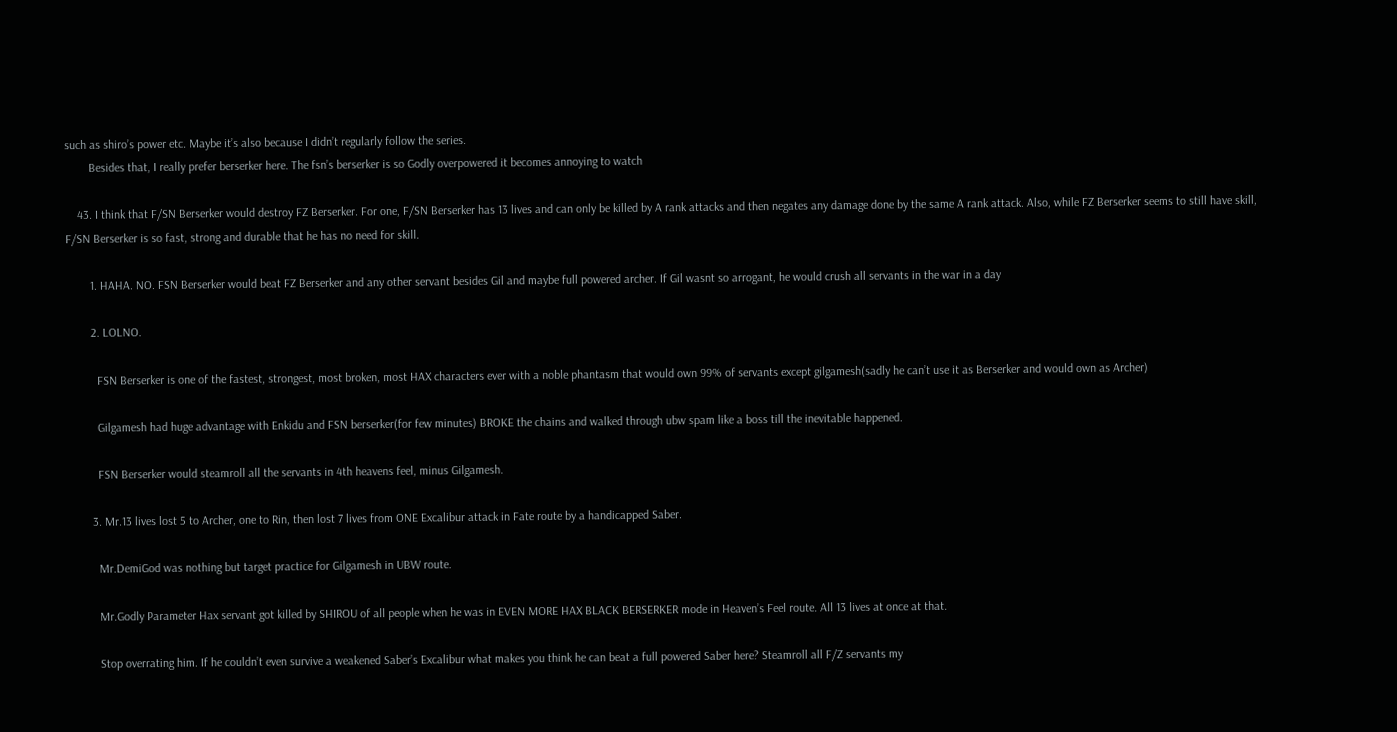such as shiro’s power etc. Maybe it’s also because I didn’t regularly follow the series.
        Besides that, I really prefer berserker here. The fsn’s berserker is so Godly overpowered it becomes annoying to watch

    43. I think that F/SN Berserker would destroy FZ Berserker. For one, F/SN Berserker has 13 lives and can only be killed by A rank attacks and then negates any damage done by the same A rank attack. Also, while FZ Berserker seems to still have skill, F/SN Berserker is so fast, strong and durable that he has no need for skill.

        1. HAHA. NO. FSN Berserker would beat FZ Berserker and any other servant besides Gil and maybe full powered archer. If Gil wasnt so arrogant, he would crush all servants in the war in a day

        2. LOLNO.

          FSN Berserker is one of the fastest, strongest, most broken, most HAX characters ever with a noble phantasm that would own 99% of servants except gilgamesh(sadly he can’t use it as Berserker and would own as Archer)

          Gilgamesh had huge advantage with Enkidu and FSN berserker(for few minutes) BROKE the chains and walked through ubw spam like a boss till the inevitable happened.

          FSN Berserker would steamroll all the servants in 4th heavens feel, minus Gilgamesh.

        3. Mr.13 lives lost 5 to Archer, one to Rin, then lost 7 lives from ONE Excalibur attack in Fate route by a handicapped Saber.

          Mr.DemiGod was nothing but target practice for Gilgamesh in UBW route.

          Mr.Godly Parameter Hax servant got killed by SHIROU of all people when he was in EVEN MORE HAX BLACK BERSERKER mode in Heaven’s Feel route. All 13 lives at once at that.

          Stop overrating him. If he couldn’t even survive a weakened Saber’s Excalibur what makes you think he can beat a full powered Saber here? Steamroll all F/Z servants my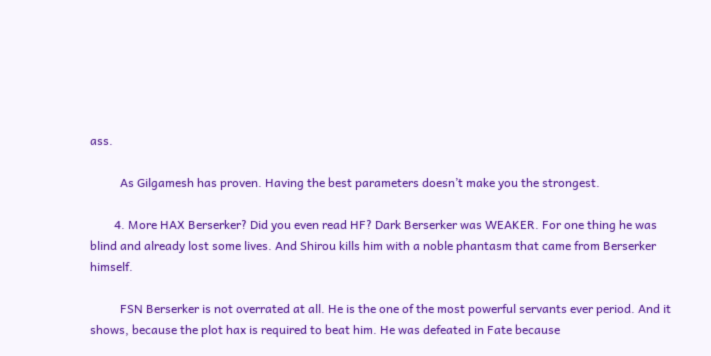ass.

          As Gilgamesh has proven. Having the best parameters doesn’t make you the strongest.

        4. More HAX Berserker? Did you even read HF? Dark Berserker was WEAKER. For one thing he was blind and already lost some lives. And Shirou kills him with a noble phantasm that came from Berserker himself.

          FSN Berserker is not overrated at all. He is the one of the most powerful servants ever period. And it shows, because the plot hax is required to beat him. He was defeated in Fate because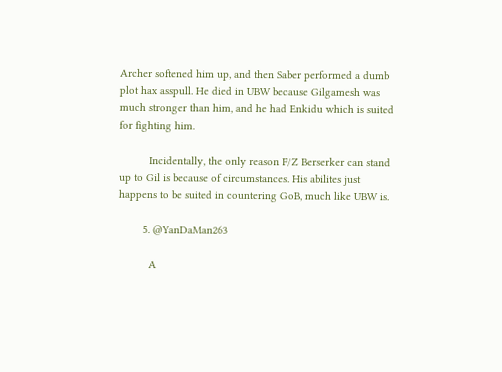Archer softened him up, and then Saber performed a dumb plot hax asspull. He died in UBW because Gilgamesh was much stronger than him, and he had Enkidu which is suited for fighting him.

          Incidentally, the only reason F/Z Berserker can stand up to Gil is because of circumstances. His abilites just happens to be suited in countering GoB, much like UBW is.

        5. @YanDaMan263

          A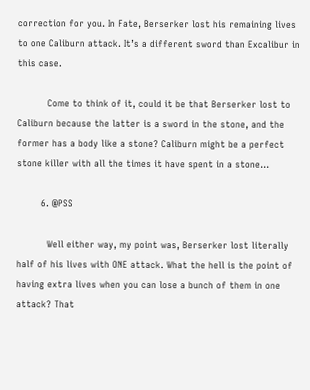correction for you. In Fate, Berserker lost his remaining lives to one Caliburn attack. It’s a different sword than Excalibur in this case.

          Come to think of it, could it be that Berserker lost to Caliburn because the latter is a sword in the stone, and the former has a body like a stone? Caliburn might be a perfect stone killer with all the times it have spent in a stone…

        6. @PSS

          Well either way, my point was, Berserker lost literally half of his lives with ONE attack. What the hell is the point of having extra lives when you can lose a bunch of them in one attack? That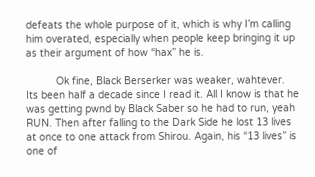defeats the whole purpose of it, which is why I’m calling him overated, especially when people keep bringing it up as their argument of how “hax” he is.

          Ok fine, Black Berserker was weaker, wahtever. Its been half a decade since I read it. All I know is that he was getting pwnd by Black Saber so he had to run, yeah RUN. Then after falling to the Dark Side he lost 13 lives at once to one attack from Shirou. Again, his “13 lives” is one of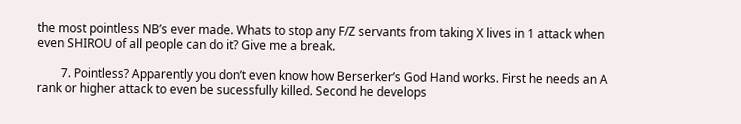the most pointless NB’s ever made. Whats to stop any F/Z servants from taking X lives in 1 attack when even SHIROU of all people can do it? Give me a break.

        7. Pointless? Apparently you don’t even know how Berserker’s God Hand works. First he needs an A rank or higher attack to even be sucessfully killed. Second he develops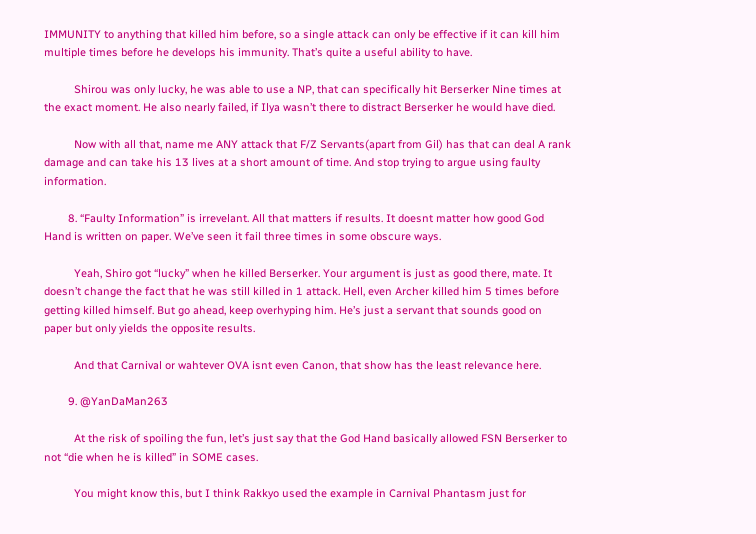IMMUNITY to anything that killed him before, so a single attack can only be effective if it can kill him multiple times before he develops his immunity. That’s quite a useful ability to have.

          Shirou was only lucky, he was able to use a NP, that can specifically hit Berserker Nine times at the exact moment. He also nearly failed, if Ilya wasn’t there to distract Berserker he would have died.

          Now with all that, name me ANY attack that F/Z Servants(apart from Gil) has that can deal A rank damage and can take his 13 lives at a short amount of time. And stop trying to argue using faulty information.

        8. “Faulty Information” is irrevelant. All that matters if results. It doesnt matter how good God Hand is written on paper. We’ve seen it fail three times in some obscure ways.

          Yeah, Shiro got “lucky” when he killed Berserker. Your argument is just as good there, mate. It doesn’t change the fact that he was still killed in 1 attack. Hell, even Archer killed him 5 times before getting killed himself. But go ahead, keep overhyping him. He’s just a servant that sounds good on paper but only yields the opposite results.

          And that Carnival or wahtever OVA isnt even Canon, that show has the least relevance here.

        9. @YanDaMan263

          At the risk of spoiling the fun, let’s just say that the God Hand basically allowed FSN Berserker to not “die when he is killed” in SOME cases.

          You might know this, but I think Rakkyo used the example in Carnival Phantasm just for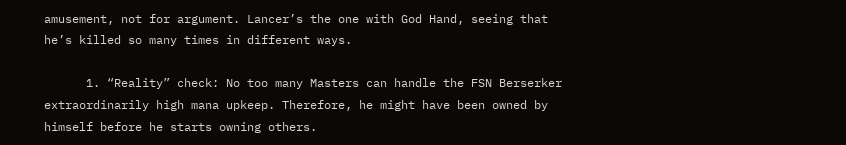amusement, not for argument. Lancer’s the one with God Hand, seeing that he’s killed so many times in different ways.

      1. “Reality” check: No too many Masters can handle the FSN Berserker extraordinarily high mana upkeep. Therefore, he might have been owned by himself before he starts owning others.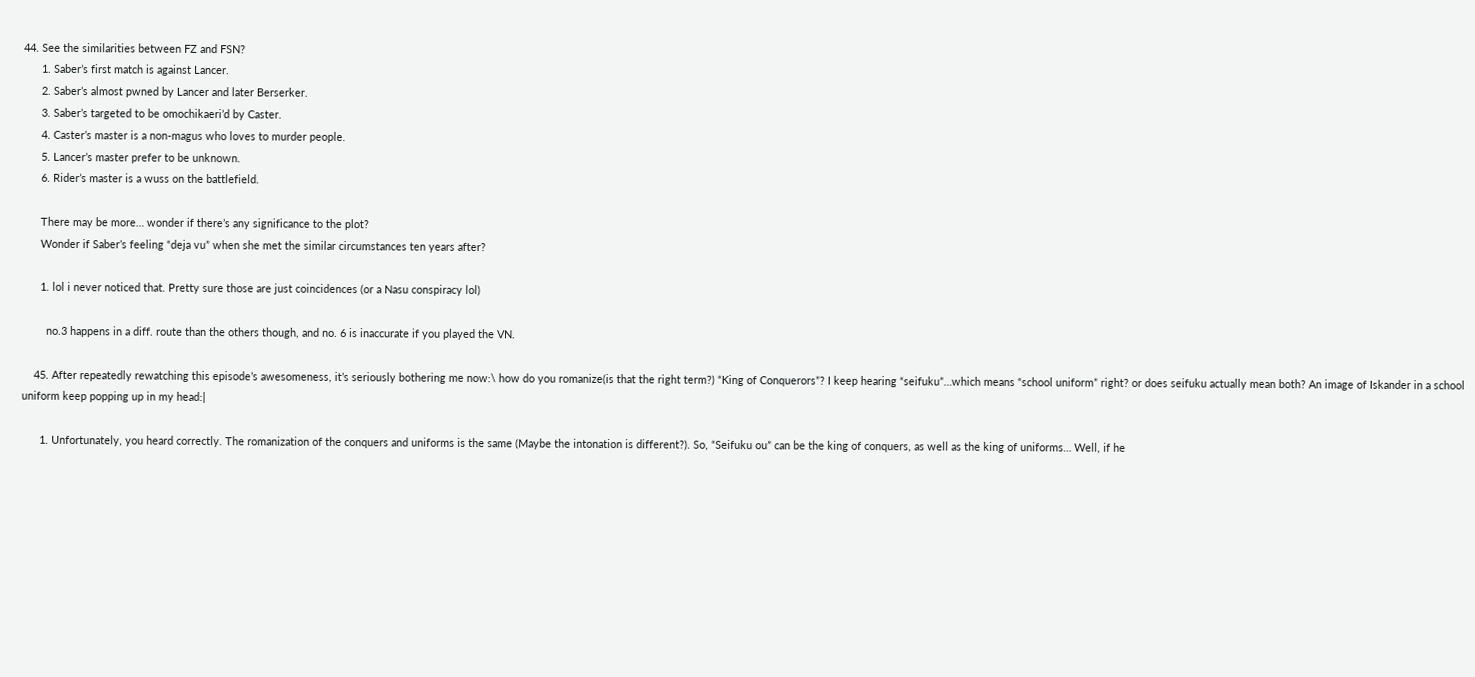44. See the similarities between FZ and FSN?
      1. Saber’s first match is against Lancer.
      2. Saber’s almost pwned by Lancer and later Berserker.
      3. Saber’s targeted to be omochikaeri’d by Caster.
      4. Caster’s master is a non-magus who loves to murder people.
      5. Lancer’s master prefer to be unknown.
      6. Rider’s master is a wuss on the battlefield.

      There may be more… wonder if there’s any significance to the plot?
      Wonder if Saber’s feeling “deja vu” when she met the similar circumstances ten years after?

      1. lol i never noticed that. Pretty sure those are just coincidences (or a Nasu conspiracy lol)

        no.3 happens in a diff. route than the others though, and no. 6 is inaccurate if you played the VN.

    45. After repeatedly rewatching this episode’s awesomeness, it’s seriously bothering me now:\ how do you romanize(is that the right term?) “King of Conquerors”? I keep hearing “seifuku”…which means “school uniform” right? or does seifuku actually mean both? An image of Iskander in a school uniform keep popping up in my head:|

      1. Unfortunately, you heard correctly. The romanization of the conquers and uniforms is the same (Maybe the intonation is different?). So, “Seifuku ou” can be the king of conquers, as well as the king of uniforms… Well, if he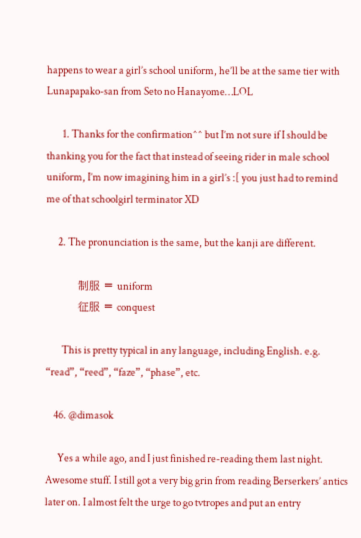happens to wear a girl’s school uniform, he’ll be at the same tier with Lunapapako-san from Seto no Hanayome…LOL

        1. Thanks for the confirmation^^ but I’m not sure if I should be thanking you for the fact that instead of seeing rider in male school uniform, I’m now imagining him in a girl’s :[ you just had to remind me of that schoolgirl terminator XD

      2. The pronunciation is the same, but the kanji are different.

        制服 = uniform
        征服 = conquest

        This is pretty typical in any language, including English. e.g. “read”, “reed”, “faze”, “phase”, etc.

    46. @dimasok

      Yes a while ago, and I just finished re-reading them last night. Awesome stuff. I still got a very big grin from reading Berserkers’ antics later on. I almost felt the urge to go tvtropes and put an entry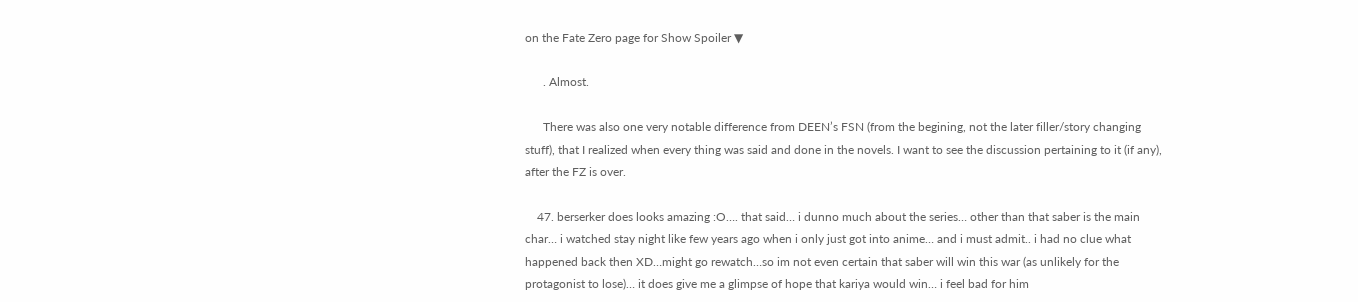on the Fate Zero page for Show Spoiler ▼

      . Almost.

      There was also one very notable difference from DEEN’s FSN (from the begining, not the later filler/story changing stuff), that I realized when every thing was said and done in the novels. I want to see the discussion pertaining to it (if any), after the FZ is over.

    47. berserker does looks amazing :O…. that said… i dunno much about the series… other than that saber is the main char… i watched stay night like few years ago when i only just got into anime… and i must admit.. i had no clue what happened back then XD…might go rewatch…so im not even certain that saber will win this war (as unlikely for the protagonist to lose)… it does give me a glimpse of hope that kariya would win… i feel bad for him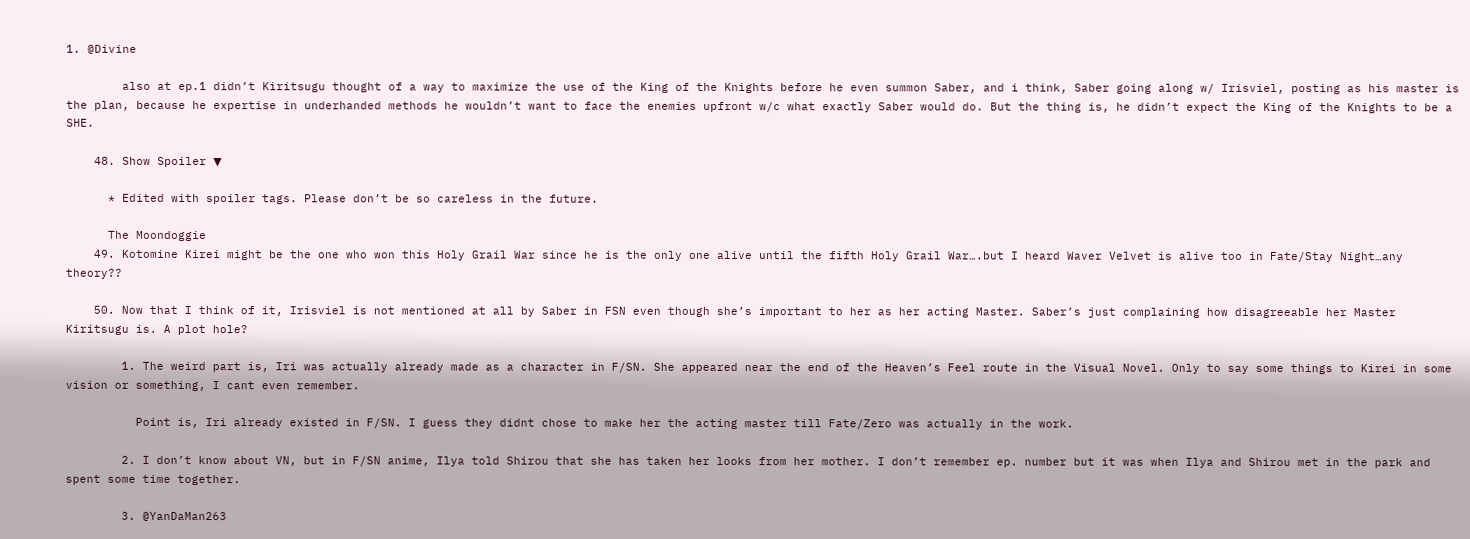1. @Divine

        also at ep.1 didn’t Kiritsugu thought of a way to maximize the use of the King of the Knights before he even summon Saber, and i think, Saber going along w/ Irisviel, posting as his master is the plan, because he expertise in underhanded methods he wouldn’t want to face the enemies upfront w/c what exactly Saber would do. But the thing is, he didn’t expect the King of the Knights to be a SHE.

    48. Show Spoiler ▼

      * Edited with spoiler tags. Please don’t be so careless in the future.

      The Moondoggie
    49. Kotomine Kirei might be the one who won this Holy Grail War since he is the only one alive until the fifth Holy Grail War….but I heard Waver Velvet is alive too in Fate/Stay Night…any theory??

    50. Now that I think of it, Irisviel is not mentioned at all by Saber in FSN even though she’s important to her as her acting Master. Saber’s just complaining how disagreeable her Master Kiritsugu is. A plot hole?

        1. The weird part is, Iri was actually already made as a character in F/SN. She appeared near the end of the Heaven’s Feel route in the Visual Novel. Only to say some things to Kirei in some vision or something, I cant even remember.

          Point is, Iri already existed in F/SN. I guess they didnt chose to make her the acting master till Fate/Zero was actually in the work.

        2. I don’t know about VN, but in F/SN anime, Ilya told Shirou that she has taken her looks from her mother. I don’t remember ep. number but it was when Ilya and Shirou met in the park and spent some time together.

        3. @YanDaMan263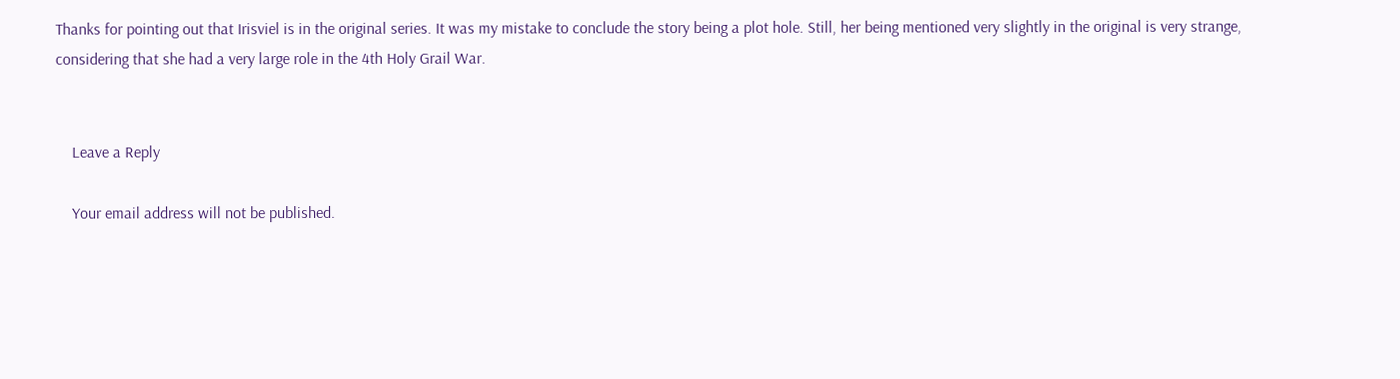Thanks for pointing out that Irisviel is in the original series. It was my mistake to conclude the story being a plot hole. Still, her being mentioned very slightly in the original is very strange, considering that she had a very large role in the 4th Holy Grail War.


    Leave a Reply

    Your email address will not be published.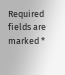Required fields are marked *